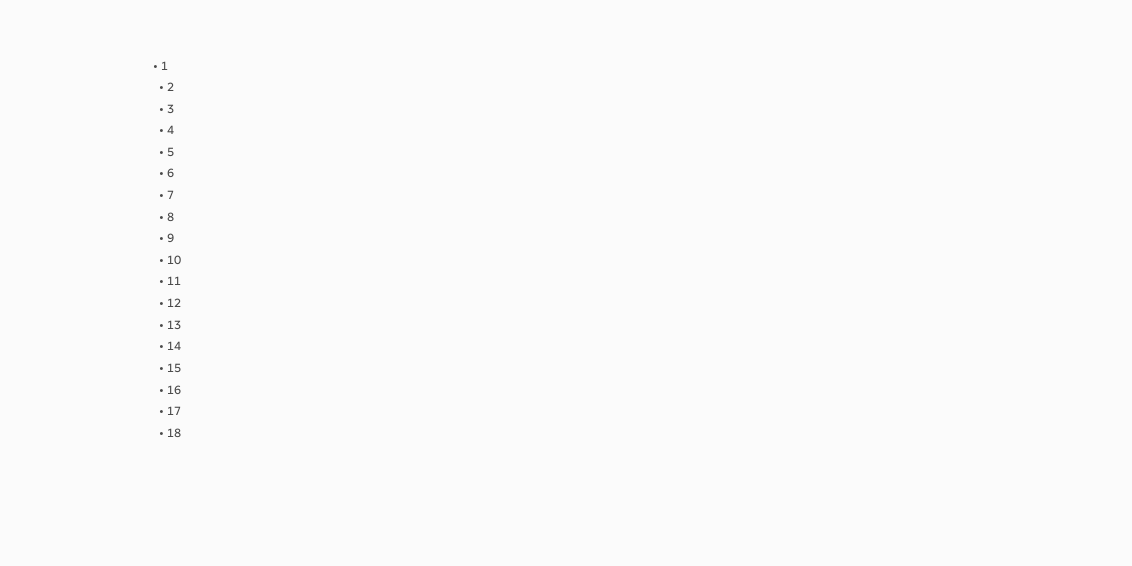• 1
  • 2
  • 3
  • 4
  • 5
  • 6
  • 7
  • 8
  • 9
  • 10
  • 11
  • 12
  • 13
  • 14
  • 15
  • 16
  • 17
  • 18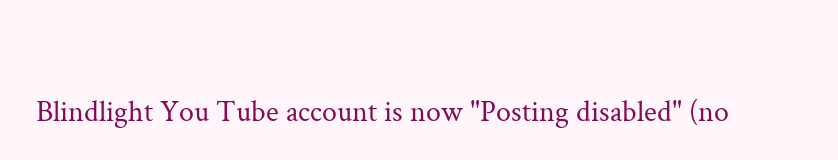Blindlight You Tube account is now "Posting disabled" (no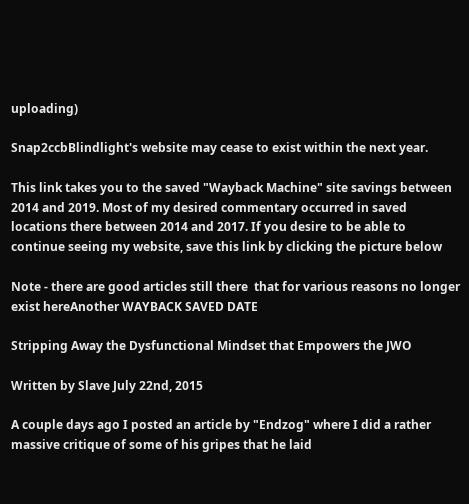uploading)

Snap2ccbBlindlight's website may cease to exist within the next year.

This link takes you to the saved "Wayback Machine" site savings between 2014 and 2019. Most of my desired commentary occurred in saved locations there between 2014 and 2017. If you desire to be able to continue seeing my website, save this link by clicking the picture below

Note - there are good articles still there  that for various reasons no longer exist hereAnother WAYBACK SAVED DATE

Stripping Away the Dysfunctional Mindset that Empowers the JWO

Written by Slave July 22nd, 2015

A couple days ago I posted an article by "Endzog" where I did a rather massive critique of some of his gripes that he laid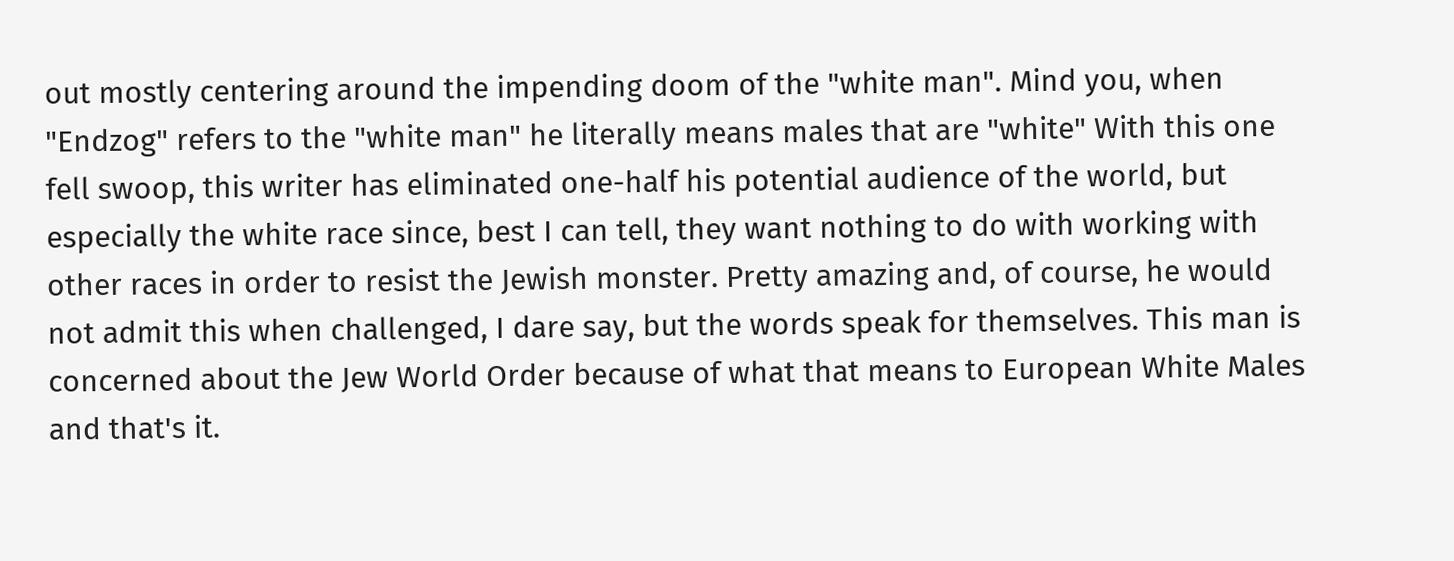out mostly centering around the impending doom of the "white man". Mind you, when "Endzog" refers to the "white man" he literally means males that are "white" With this one fell swoop, this writer has eliminated one-half his potential audience of the world, but especially the white race since, best I can tell, they want nothing to do with working with other races in order to resist the Jewish monster. Pretty amazing and, of course, he would not admit this when challenged, I dare say, but the words speak for themselves. This man is concerned about the Jew World Order because of what that means to European White Males and that's it.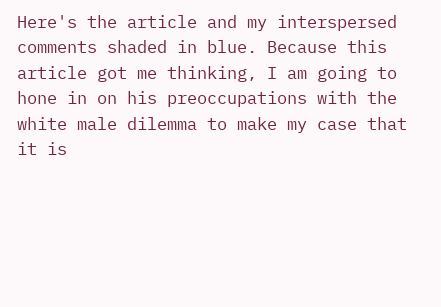Here's the article and my interspersed comments shaded in blue. Because this article got me thinking, I am going to hone in on his preoccupations with the white male dilemma to make my case that it is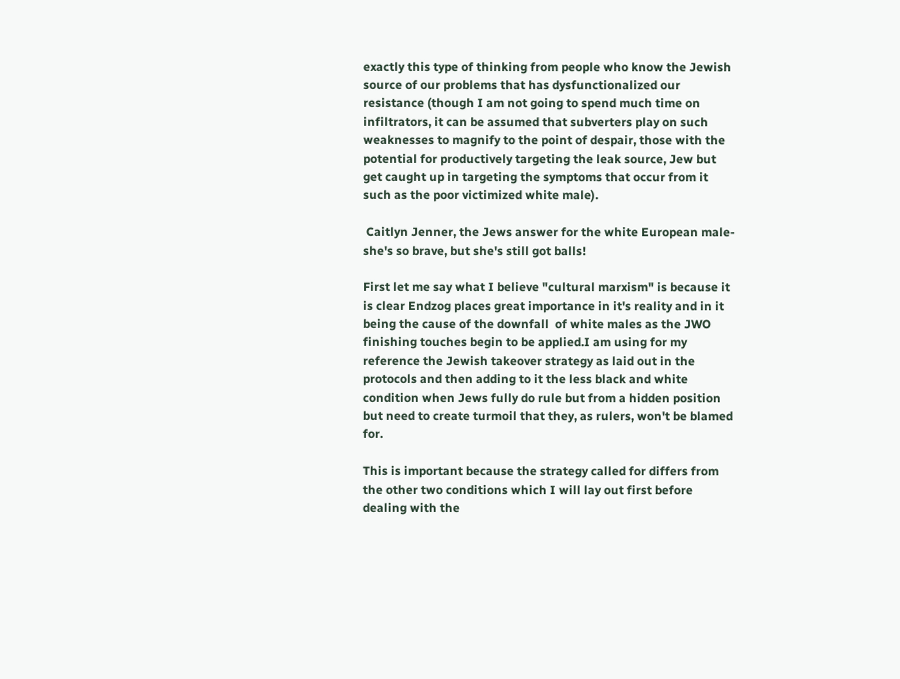exactly this type of thinking from people who know the Jewish source of our problems that has dysfunctionalized our resistance (though I am not going to spend much time on infiltrators, it can be assumed that subverters play on such weaknesses to magnify to the point of despair, those with the potential for productively targeting the leak source, Jew but get caught up in targeting the symptoms that occur from it such as the poor victimized white male).

 Caitlyn Jenner, the Jews answer for the white European male- she's so brave, but she's still got balls!

First let me say what I believe "cultural marxism" is because it is clear Endzog places great importance in it's reality and in it being the cause of the downfall  of white males as the JWO finishing touches begin to be applied.I am using for my reference the Jewish takeover strategy as laid out in the protocols and then adding to it the less black and white condition when Jews fully do rule but from a hidden position but need to create turmoil that they, as rulers, won't be blamed for.

This is important because the strategy called for differs from the other two conditions which I will lay out first before dealing with the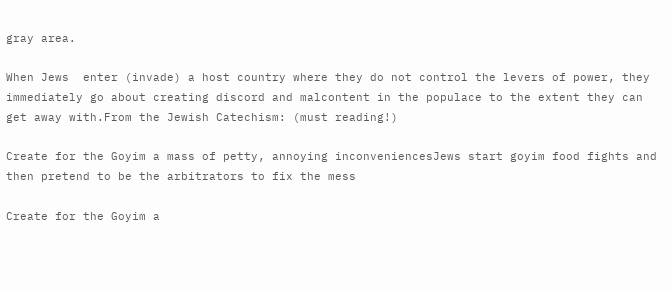gray area.

When Jews  enter (invade) a host country where they do not control the levers of power, they immediately go about creating discord and malcontent in the populace to the extent they can get away with.From the Jewish Catechism: (must reading!)

Create for the Goyim a mass of petty, annoying inconveniencesJews start goyim food fights and then pretend to be the arbitrators to fix the mess

Create for the Goyim a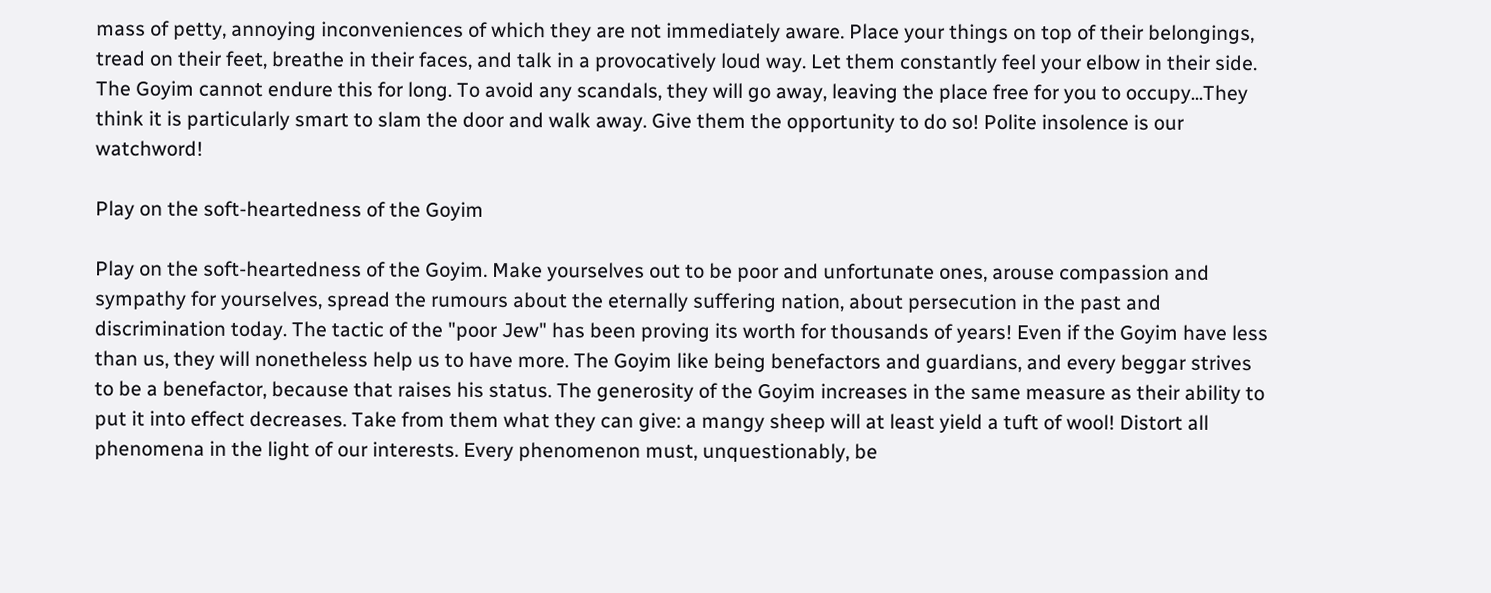mass of petty, annoying inconveniences of which they are not immediately aware. Place your things on top of their belongings, tread on their feet, breathe in their faces, and talk in a provocatively loud way. Let them constantly feel your elbow in their side. The Goyim cannot endure this for long. To avoid any scandals, they will go away, leaving the place free for you to occupy...They think it is particularly smart to slam the door and walk away. Give them the opportunity to do so! Polite insolence is our watchword!

Play on the soft-heartedness of the Goyim

Play on the soft-heartedness of the Goyim. Make yourselves out to be poor and unfortunate ones, arouse compassion and sympathy for yourselves, spread the rumours about the eternally suffering nation, about persecution in the past and discrimination today. The tactic of the "poor Jew" has been proving its worth for thousands of years! Even if the Goyim have less than us, they will nonetheless help us to have more. The Goyim like being benefactors and guardians, and every beggar strives to be a benefactor, because that raises his status. The generosity of the Goyim increases in the same measure as their ability to put it into effect decreases. Take from them what they can give: a mangy sheep will at least yield a tuft of wool! Distort all phenomena in the light of our interests. Every phenomenon must, unquestionably, be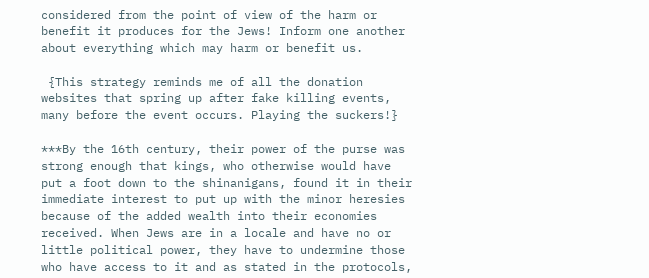considered from the point of view of the harm or benefit it produces for the Jews! Inform one another about everything which may harm or benefit us.

 {This strategy reminds me of all the donation websites that spring up after fake killing events, many before the event occurs. Playing the suckers!}

***By the 16th century, their power of the purse was strong enough that kings, who otherwise would have put a foot down to the shinanigans, found it in their immediate interest to put up with the minor heresies because of the added wealth into their economies received. When Jews are in a locale and have no or little political power, they have to undermine those who have access to it and as stated in the protocols,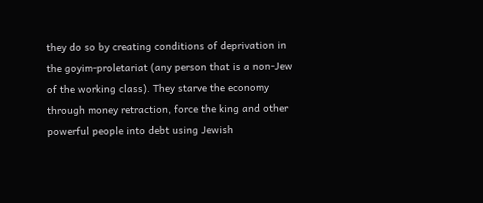they do so by creating conditions of deprivation in the goyim-proletariat (any person that is a non-Jew of the working class). They starve the economy through money retraction, force the king and other powerful people into debt using Jewish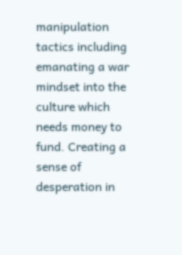manipulation tactics including emanating a war mindset into the culture which needs money to fund. Creating a sense of desperation in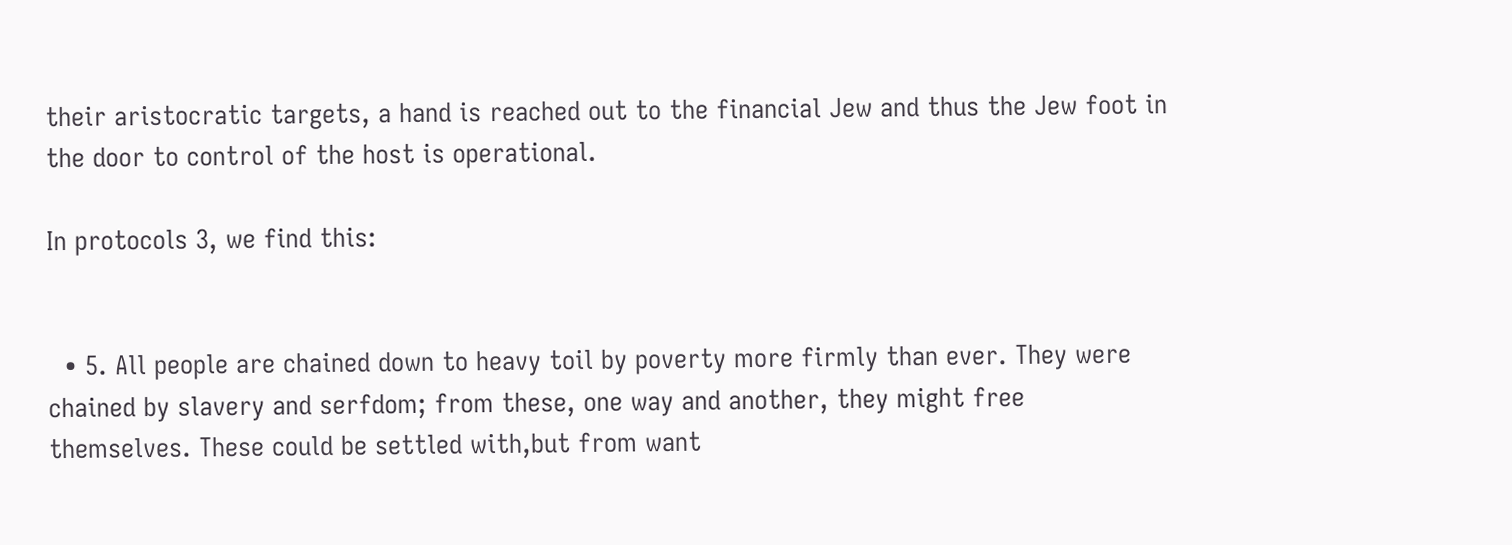their aristocratic targets, a hand is reached out to the financial Jew and thus the Jew foot in the door to control of the host is operational.

In protocols 3, we find this:


  • 5. All people are chained down to heavy toil by poverty more firmly than ever. They were chained by slavery and serfdom; from these, one way and another, they might free themselves. These could be settled with,but from want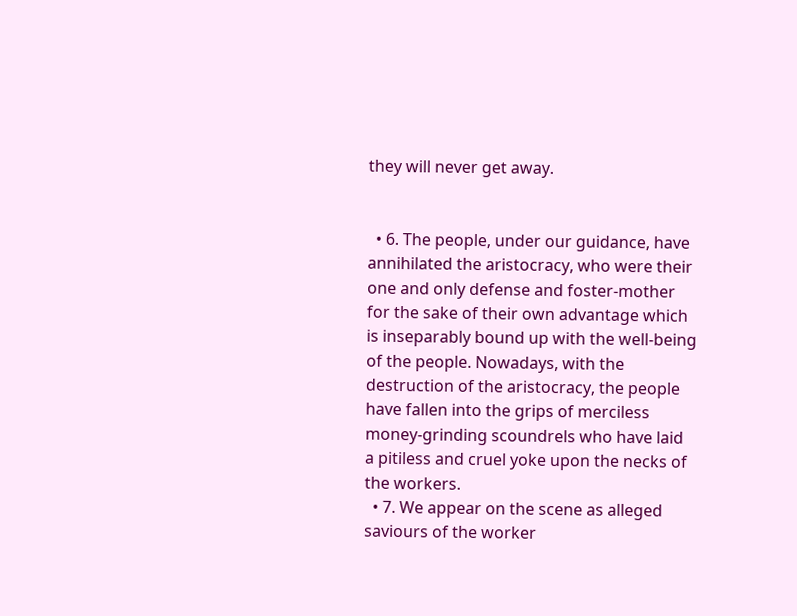they will never get away.


  • 6. The people, under our guidance, have annihilated the aristocracy, who were their one and only defense and foster-mother for the sake of their own advantage which is inseparably bound up with the well-being of the people. Nowadays, with the destruction of the aristocracy, the people have fallen into the grips of merciless money-grinding scoundrels who have laid a pitiless and cruel yoke upon the necks of the workers.
  • 7. We appear on the scene as alleged saviours of the worker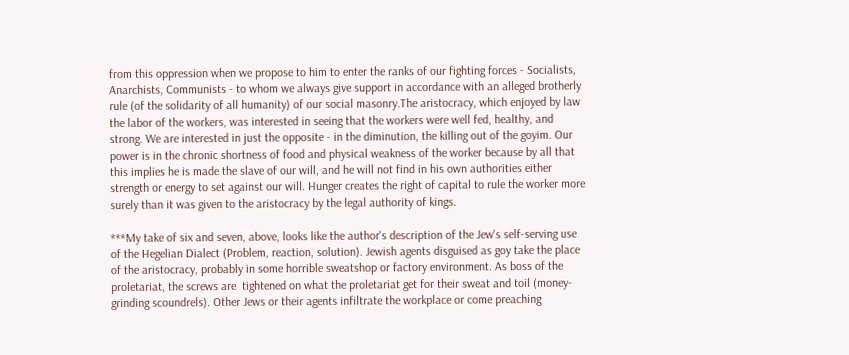from this oppression when we propose to him to enter the ranks of our fighting forces - Socialists, Anarchists, Communists - to whom we always give support in accordance with an alleged brotherly rule (of the solidarity of all humanity) of our social masonry.The aristocracy, which enjoyed by law the labor of the workers, was interested in seeing that the workers were well fed, healthy, and strong. We are interested in just the opposite - in the diminution, the killing out of the goyim. Our power is in the chronic shortness of food and physical weakness of the worker because by all that this implies he is made the slave of our will, and he will not find in his own authorities either strength or energy to set against our will. Hunger creates the right of capital to rule the worker more surely than it was given to the aristocracy by the legal authority of kings.

***My take of six and seven, above, looks like the author's description of the Jew's self-serving use of the Hegelian Dialect (Problem, reaction, solution). Jewish agents disguised as goy take the place of the aristocracy, probably in some horrible sweatshop or factory environment. As boss of the proletariat, the screws are  tightened on what the proletariat get for their sweat and toil (money-grinding scoundrels). Other Jews or their agents infiltrate the workplace or come preaching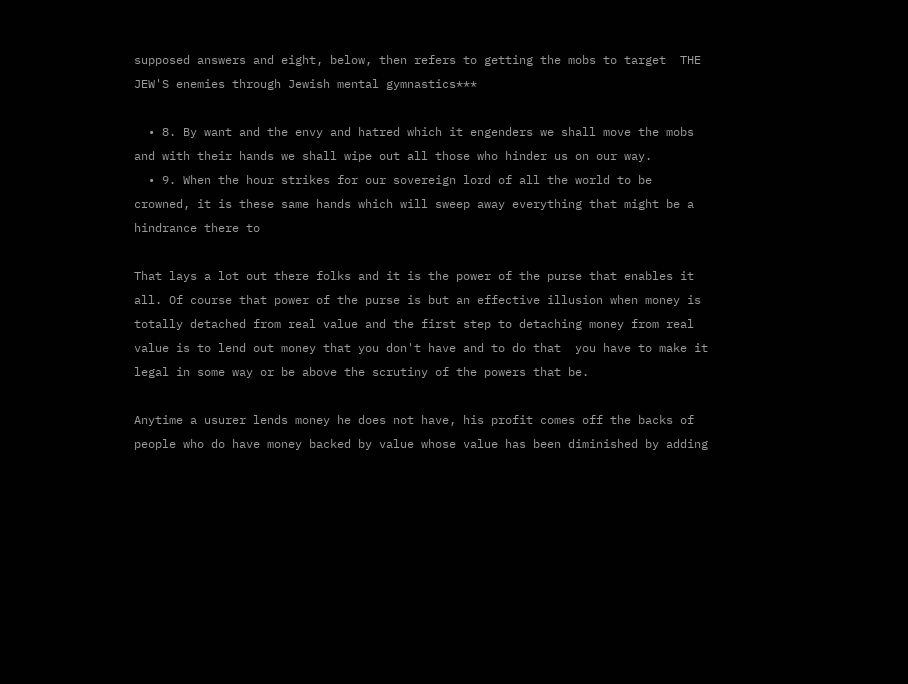supposed answers and eight, below, then refers to getting the mobs to target  THE JEW'S enemies through Jewish mental gymnastics***

  • 8. By want and the envy and hatred which it engenders we shall move the mobs and with their hands we shall wipe out all those who hinder us on our way.
  • 9. When the hour strikes for our sovereign lord of all the world to be crowned, it is these same hands which will sweep away everything that might be a hindrance there to

That lays a lot out there folks and it is the power of the purse that enables it all. Of course that power of the purse is but an effective illusion when money is totally detached from real value and the first step to detaching money from real value is to lend out money that you don't have and to do that  you have to make it legal in some way or be above the scrutiny of the powers that be.

Anytime a usurer lends money he does not have, his profit comes off the backs of people who do have money backed by value whose value has been diminished by adding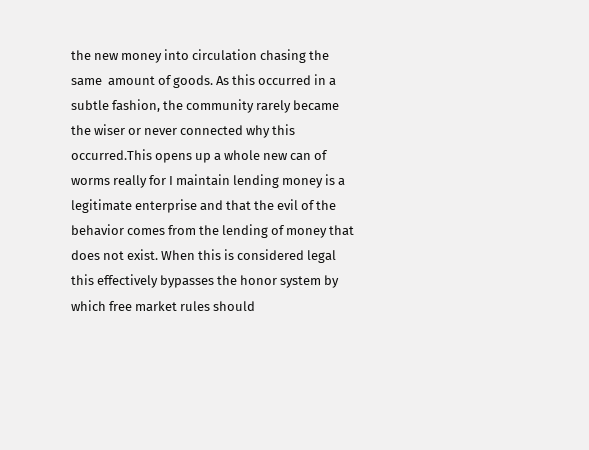the new money into circulation chasing the same  amount of goods. As this occurred in a subtle fashion, the community rarely became the wiser or never connected why this occurred.This opens up a whole new can of worms really for I maintain lending money is a legitimate enterprise and that the evil of the behavior comes from the lending of money that does not exist. When this is considered legal this effectively bypasses the honor system by which free market rules should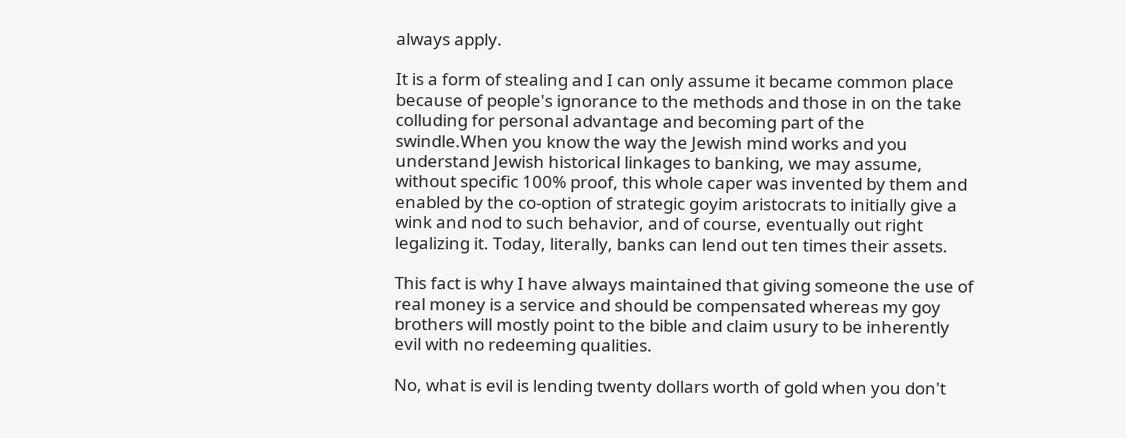always apply.

It is a form of stealing and I can only assume it became common place because of people's ignorance to the methods and those in on the take colluding for personal advantage and becoming part of the swindle.When you know the way the Jewish mind works and you understand Jewish historical linkages to banking, we may assume, without specific 100% proof, this whole caper was invented by them and enabled by the co-option of strategic goyim aristocrats to initially give a wink and nod to such behavior, and of course, eventually out right legalizing it. Today, literally, banks can lend out ten times their assets.

This fact is why I have always maintained that giving someone the use of real money is a service and should be compensated whereas my goy brothers will mostly point to the bible and claim usury to be inherently evil with no redeeming qualities.

No, what is evil is lending twenty dollars worth of gold when you don't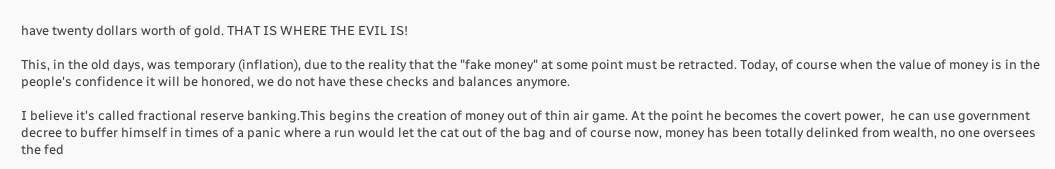have twenty dollars worth of gold. THAT IS WHERE THE EVIL IS!

This, in the old days, was temporary (inflation), due to the reality that the "fake money" at some point must be retracted. Today, of course when the value of money is in the people's confidence it will be honored, we do not have these checks and balances anymore.

I believe it's called fractional reserve banking.This begins the creation of money out of thin air game. At the point he becomes the covert power,  he can use government decree to buffer himself in times of a panic where a run would let the cat out of the bag and of course now, money has been totally delinked from wealth, no one oversees the fed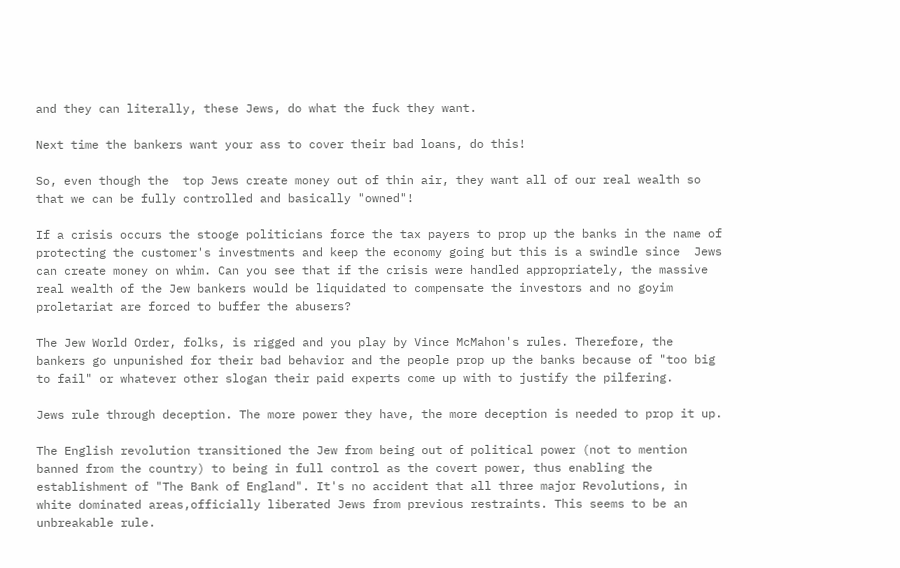and they can literally, these Jews, do what the fuck they want.

Next time the bankers want your ass to cover their bad loans, do this!

So, even though the  top Jews create money out of thin air, they want all of our real wealth so that we can be fully controlled and basically "owned"!

If a crisis occurs the stooge politicians force the tax payers to prop up the banks in the name of protecting the customer's investments and keep the economy going but this is a swindle since  Jews can create money on whim. Can you see that if the crisis were handled appropriately, the massive real wealth of the Jew bankers would be liquidated to compensate the investors and no goyim proletariat are forced to buffer the abusers?

The Jew World Order, folks, is rigged and you play by Vince McMahon's rules. Therefore, the bankers go unpunished for their bad behavior and the people prop up the banks because of "too big to fail" or whatever other slogan their paid experts come up with to justify the pilfering.

Jews rule through deception. The more power they have, the more deception is needed to prop it up.

The English revolution transitioned the Jew from being out of political power (not to mention banned from the country) to being in full control as the covert power, thus enabling the establishment of "The Bank of England". It's no accident that all three major Revolutions, in white dominated areas,officially liberated Jews from previous restraints. This seems to be an unbreakable rule.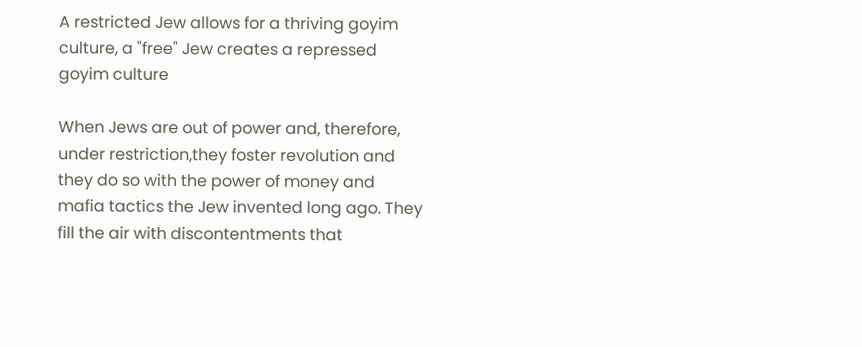A restricted Jew allows for a thriving goyim culture, a "free" Jew creates a repressed goyim culture

When Jews are out of power and, therefore, under restriction,they foster revolution and they do so with the power of money and mafia tactics the Jew invented long ago. They fill the air with discontentments that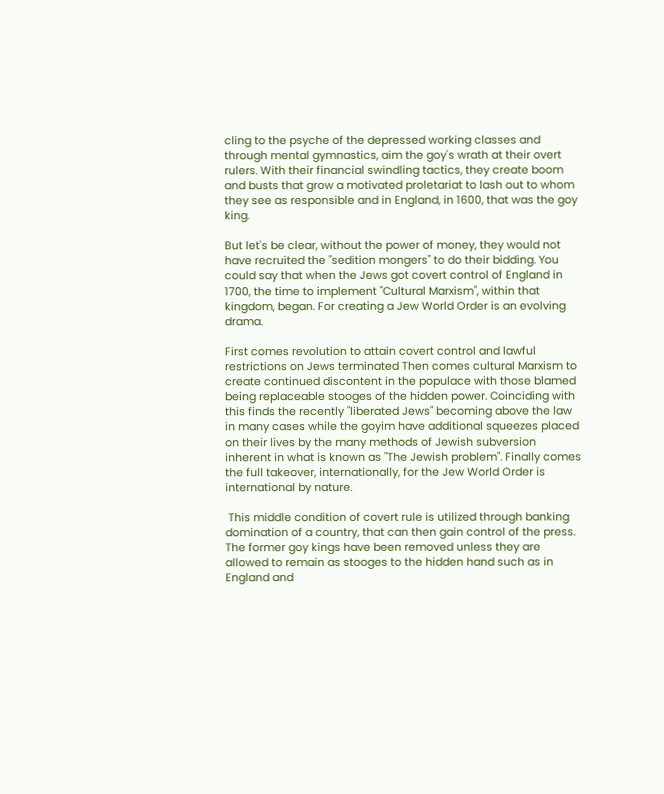cling to the psyche of the depressed working classes and through mental gymnastics, aim the goy's wrath at their overt rulers. With their financial swindling tactics, they create boom and busts that grow a motivated proletariat to lash out to whom they see as responsible and in England, in 1600, that was the goy king.

But let's be clear, without the power of money, they would not have recruited the "sedition mongers" to do their bidding. You could say that when the Jews got covert control of England in 1700, the time to implement "Cultural Marxism", within that kingdom, began. For creating a Jew World Order is an evolving drama.

First comes revolution to attain covert control and lawful restrictions on Jews terminated Then comes cultural Marxism to create continued discontent in the populace with those blamed being replaceable stooges of the hidden power. Coinciding with this finds the recently "liberated Jews" becoming above the law in many cases while the goyim have additional squeezes placed on their lives by the many methods of Jewish subversion inherent in what is known as "The Jewish problem". Finally comes the full takeover, internationally, for the Jew World Order is international by nature.

 This middle condition of covert rule is utilized through banking domination of a country, that can then gain control of the press. The former goy kings have been removed unless they are allowed to remain as stooges to the hidden hand such as in England and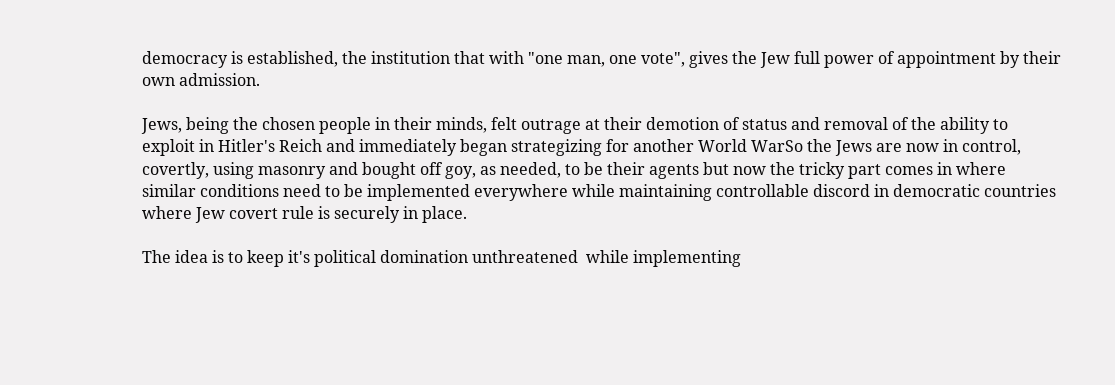democracy is established, the institution that with "one man, one vote", gives the Jew full power of appointment by their own admission.

Jews, being the chosen people in their minds, felt outrage at their demotion of status and removal of the ability to exploit in Hitler's Reich and immediately began strategizing for another World WarSo the Jews are now in control, covertly, using masonry and bought off goy, as needed, to be their agents but now the tricky part comes in where similar conditions need to be implemented everywhere while maintaining controllable discord in democratic countries where Jew covert rule is securely in place.

The idea is to keep it's political domination unthreatened  while implementing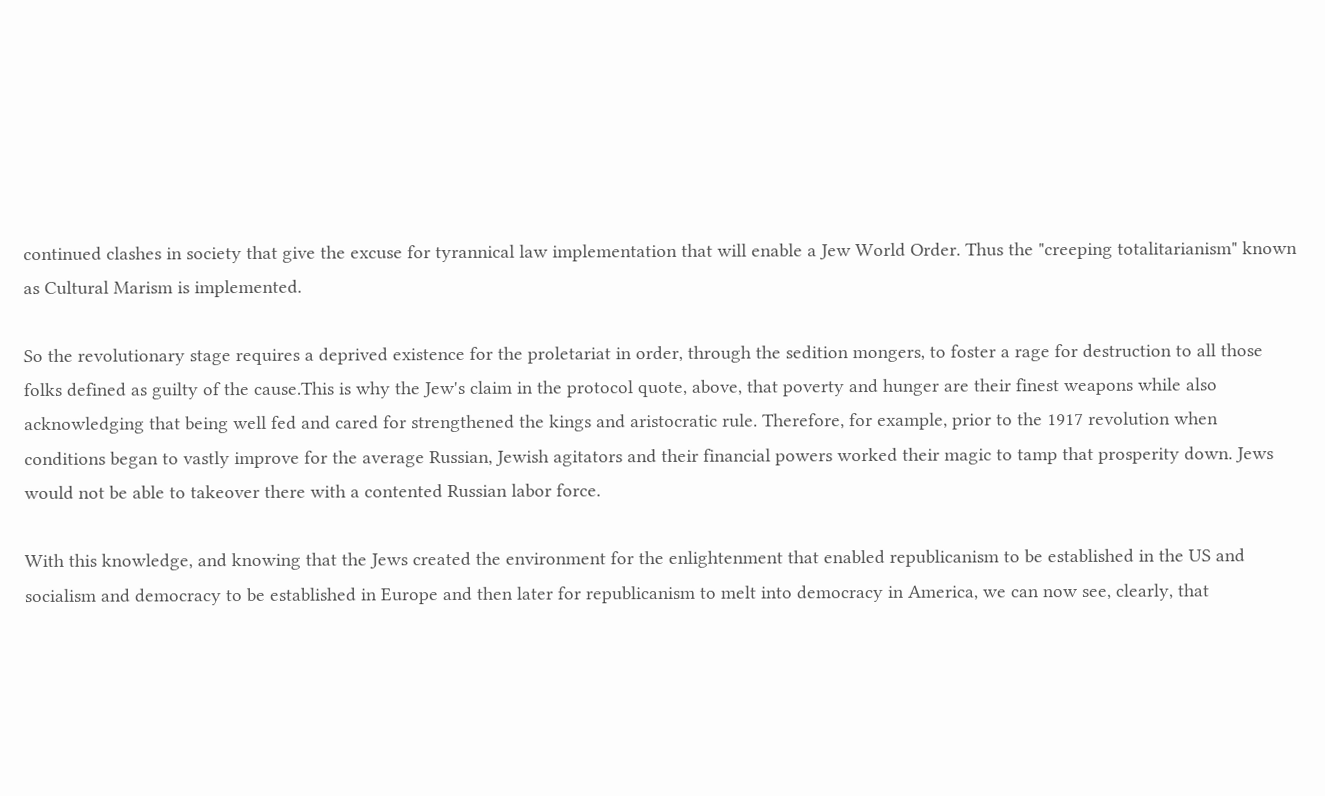continued clashes in society that give the excuse for tyrannical law implementation that will enable a Jew World Order. Thus the "creeping totalitarianism" known as Cultural Marism is implemented.

So the revolutionary stage requires a deprived existence for the proletariat in order, through the sedition mongers, to foster a rage for destruction to all those folks defined as guilty of the cause.This is why the Jew's claim in the protocol quote, above, that poverty and hunger are their finest weapons while also acknowledging that being well fed and cared for strengthened the kings and aristocratic rule. Therefore, for example, prior to the 1917 revolution when conditions began to vastly improve for the average Russian, Jewish agitators and their financial powers worked their magic to tamp that prosperity down. Jews would not be able to takeover there with a contented Russian labor force.

With this knowledge, and knowing that the Jews created the environment for the enlightenment that enabled republicanism to be established in the US and socialism and democracy to be established in Europe and then later for republicanism to melt into democracy in America, we can now see, clearly, that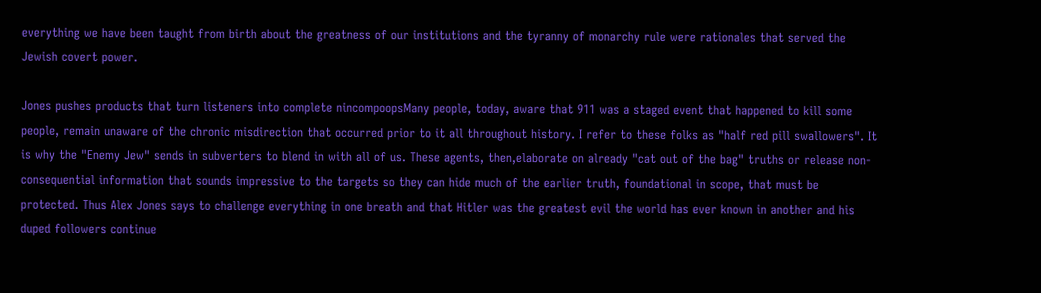everything we have been taught from birth about the greatness of our institutions and the tyranny of monarchy rule were rationales that served the Jewish covert power.

Jones pushes products that turn listeners into complete nincompoopsMany people, today, aware that 911 was a staged event that happened to kill some people, remain unaware of the chronic misdirection that occurred prior to it all throughout history. I refer to these folks as "half red pill swallowers". It is why the "Enemy Jew" sends in subverters to blend in with all of us. These agents, then,elaborate on already "cat out of the bag" truths or release non-consequential information that sounds impressive to the targets so they can hide much of the earlier truth, foundational in scope, that must be protected. Thus Alex Jones says to challenge everything in one breath and that Hitler was the greatest evil the world has ever known in another and his duped followers continue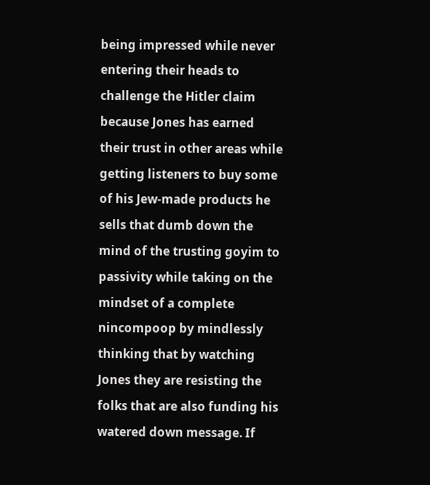being impressed while never entering their heads to challenge the Hitler claim because Jones has earned their trust in other areas while getting listeners to buy some of his Jew-made products he sells that dumb down the mind of the trusting goyim to passivity while taking on the mindset of a complete nincompoop by mindlessly thinking that by watching Jones they are resisting the folks that are also funding his watered down message. If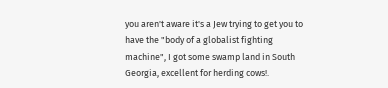you aren't aware it's a Jew trying to get you to have the "body of a globalist fighting machine", I got some swamp land in South Georgia, excellent for herding cows!.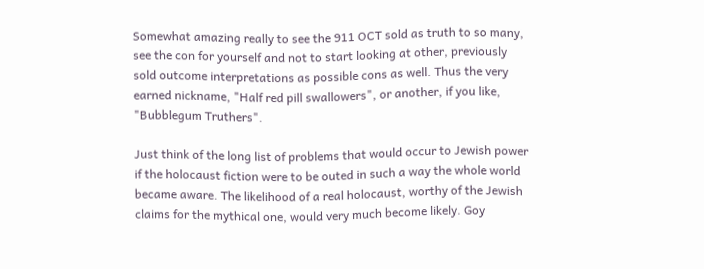Somewhat amazing really to see the 911 OCT sold as truth to so many, see the con for yourself and not to start looking at other, previously sold outcome interpretations as possible cons as well. Thus the very earned nickname, "Half red pill swallowers", or another, if you like, "Bubblegum Truthers".

Just think of the long list of problems that would occur to Jewish power if the holocaust fiction were to be outed in such a way the whole world became aware. The likelihood of a real holocaust, worthy of the Jewish claims for the mythical one, would very much become likely. Goy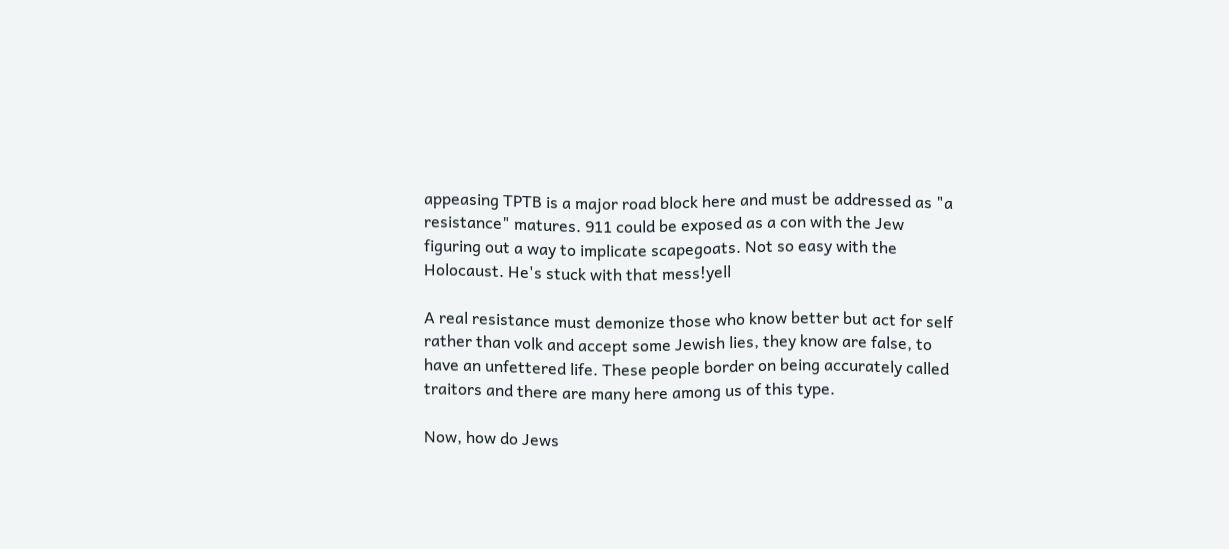appeasing TPTB is a major road block here and must be addressed as "a resistance" matures. 911 could be exposed as a con with the Jew figuring out a way to implicate scapegoats. Not so easy with the Holocaust. He's stuck with that mess!yell

A real resistance must demonize those who know better but act for self rather than volk and accept some Jewish lies, they know are false, to have an unfettered life. These people border on being accurately called traitors and there are many here among us of this type.

Now, how do Jews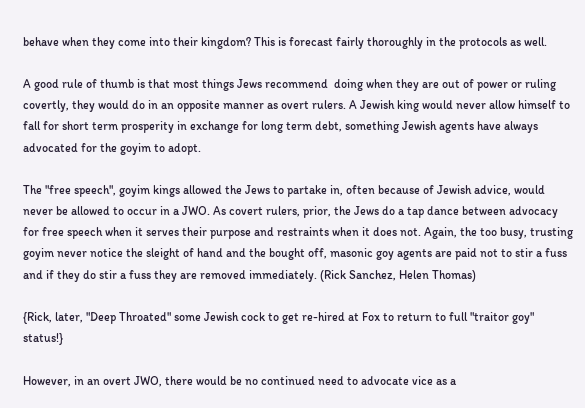behave when they come into their kingdom? This is forecast fairly thoroughly in the protocols as well.

A good rule of thumb is that most things Jews recommend  doing when they are out of power or ruling covertly, they would do in an opposite manner as overt rulers. A Jewish king would never allow himself to fall for short term prosperity in exchange for long term debt, something Jewish agents have always advocated for the goyim to adopt.

The "free speech", goyim kings allowed the Jews to partake in, often because of Jewish advice, would never be allowed to occur in a JWO. As covert rulers, prior, the Jews do a tap dance between advocacy for free speech when it serves their purpose and restraints when it does not. Again, the too busy, trusting goyim never notice the sleight of hand and the bought off, masonic goy agents are paid not to stir a fuss and if they do stir a fuss they are removed immediately. (Rick Sanchez, Helen Thomas)

{Rick, later, "Deep Throated" some Jewish cock to get re-hired at Fox to return to full "traitor goy" status!}

However, in an overt JWO, there would be no continued need to advocate vice as a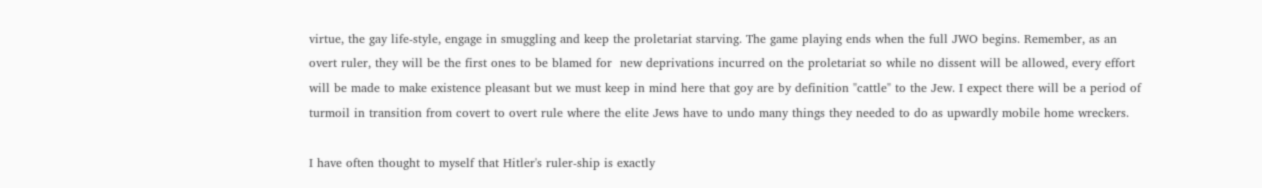virtue, the gay life-style, engage in smuggling and keep the proletariat starving. The game playing ends when the full JWO begins. Remember, as an overt ruler, they will be the first ones to be blamed for  new deprivations incurred on the proletariat so while no dissent will be allowed, every effort will be made to make existence pleasant but we must keep in mind here that goy are by definition "cattle" to the Jew. I expect there will be a period of turmoil in transition from covert to overt rule where the elite Jews have to undo many things they needed to do as upwardly mobile home wreckers.

I have often thought to myself that Hitler's ruler-ship is exactly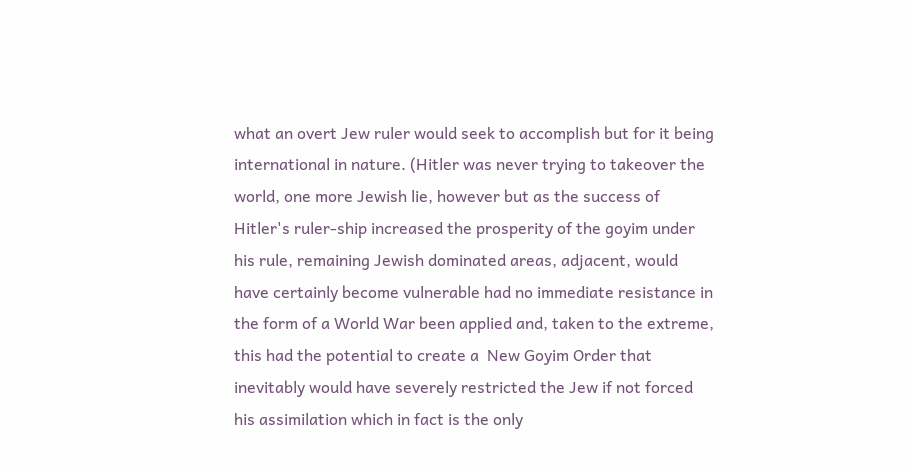what an overt Jew ruler would seek to accomplish but for it being international in nature. (Hitler was never trying to takeover the world, one more Jewish lie, however but as the success of Hitler's ruler-ship increased the prosperity of the goyim under his rule, remaining Jewish dominated areas, adjacent, would have certainly become vulnerable had no immediate resistance in the form of a World War been applied and, taken to the extreme, this had the potential to create a  New Goyim Order that inevitably would have severely restricted the Jew if not forced his assimilation which in fact is the only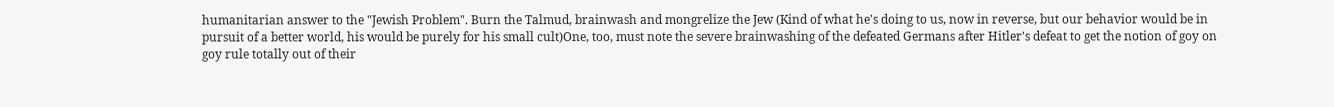humanitarian answer to the "Jewish Problem". Burn the Talmud, brainwash and mongrelize the Jew (Kind of what he's doing to us, now in reverse, but our behavior would be in pursuit of a better world, his would be purely for his small cult)One, too, must note the severe brainwashing of the defeated Germans after Hitler's defeat to get the notion of goy on goy rule totally out of their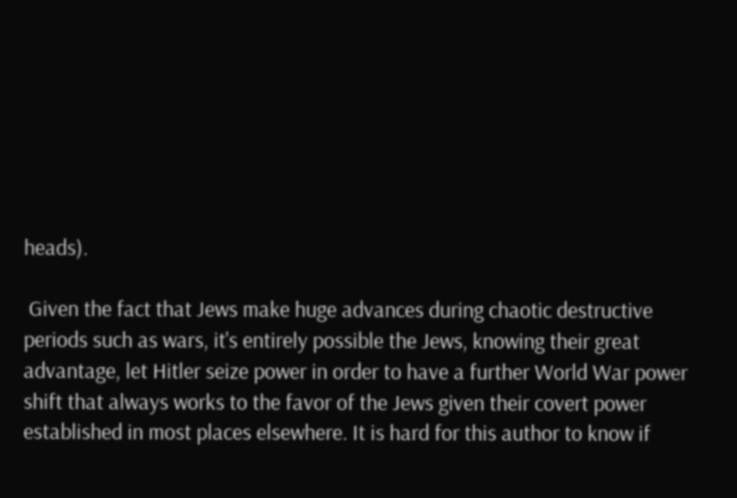heads).

 Given the fact that Jews make huge advances during chaotic destructive periods such as wars, it's entirely possible the Jews, knowing their great advantage, let Hitler seize power in order to have a further World War power shift that always works to the favor of the Jews given their covert power established in most places elsewhere. It is hard for this author to know if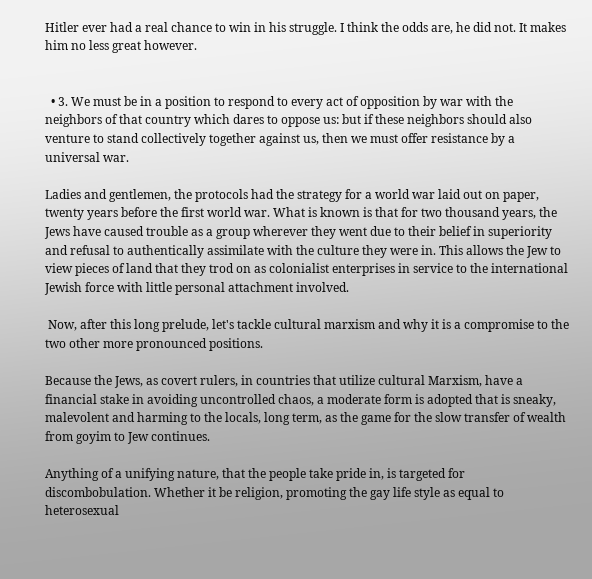Hitler ever had a real chance to win in his struggle. I think the odds are, he did not. It makes him no less great however.


  • 3. We must be in a position to respond to every act of opposition by war with the neighbors of that country which dares to oppose us: but if these neighbors should also venture to stand collectively together against us, then we must offer resistance by a universal war.

Ladies and gentlemen, the protocols had the strategy for a world war laid out on paper, twenty years before the first world war. What is known is that for two thousand years, the Jews have caused trouble as a group wherever they went due to their belief in superiority and refusal to authentically assimilate with the culture they were in. This allows the Jew to view pieces of land that they trod on as colonialist enterprises in service to the international Jewish force with little personal attachment involved.

 Now, after this long prelude, let's tackle cultural marxism and why it is a compromise to the two other more pronounced positions.

Because the Jews, as covert rulers, in countries that utilize cultural Marxism, have a  financial stake in avoiding uncontrolled chaos, a moderate form is adopted that is sneaky, malevolent and harming to the locals, long term, as the game for the slow transfer of wealth from goyim to Jew continues.

Anything of a unifying nature, that the people take pride in, is targeted for discombobulation. Whether it be religion, promoting the gay life style as equal to heterosexual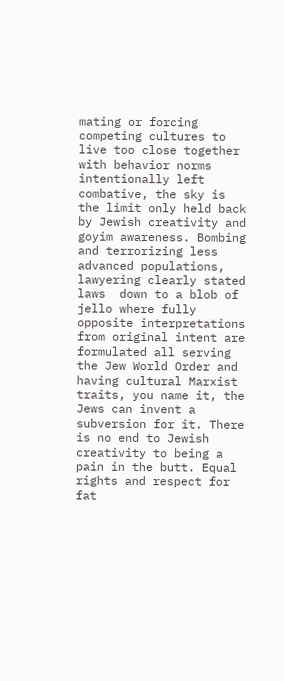mating or forcing competing cultures to live too close together with behavior norms intentionally left combative, the sky is the limit only held back by Jewish creativity and goyim awareness. Bombing and terrorizing less advanced populations, lawyering clearly stated laws  down to a blob of jello where fully opposite interpretations from original intent are formulated all serving the Jew World Order and  having cultural Marxist traits, you name it, the Jews can invent a subversion for it. There is no end to Jewish creativity to being a pain in the butt. Equal rights and respect for fat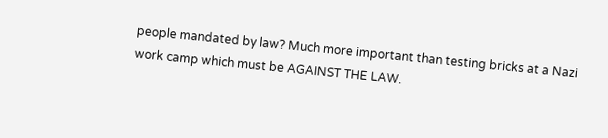people mandated by law? Much more important than testing bricks at a Nazi work camp which must be AGAINST THE LAW.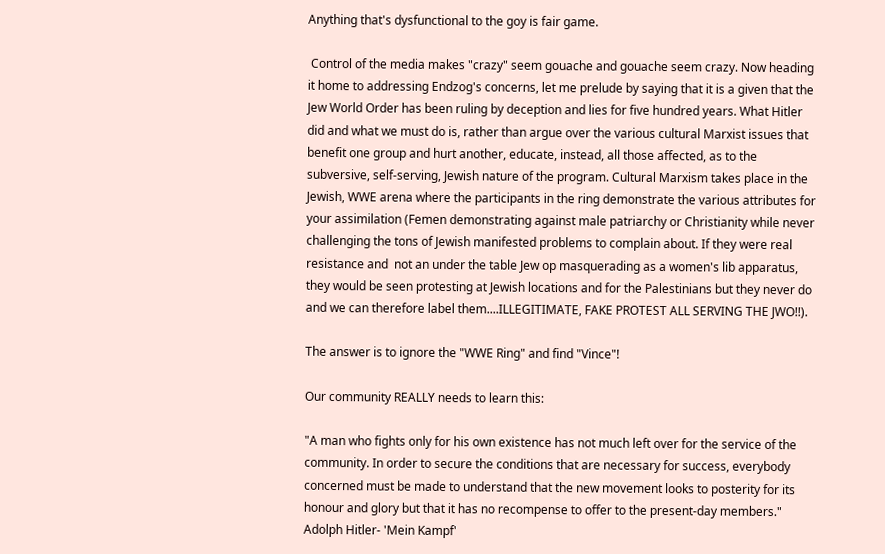Anything that's dysfunctional to the goy is fair game.

 Control of the media makes "crazy" seem gouache and gouache seem crazy. Now heading it home to addressing Endzog's concerns, let me prelude by saying that it is a given that the Jew World Order has been ruling by deception and lies for five hundred years. What Hitler did and what we must do is, rather than argue over the various cultural Marxist issues that benefit one group and hurt another, educate, instead, all those affected, as to the subversive, self-serving, Jewish nature of the program. Cultural Marxism takes place in the Jewish, WWE arena where the participants in the ring demonstrate the various attributes for your assimilation (Femen demonstrating against male patriarchy or Christianity while never challenging the tons of Jewish manifested problems to complain about. If they were real resistance and  not an under the table Jew op masquerading as a women's lib apparatus, they would be seen protesting at Jewish locations and for the Palestinians but they never do and we can therefore label them....ILLEGITIMATE, FAKE PROTEST ALL SERVING THE JWO!!).

The answer is to ignore the "WWE Ring" and find "Vince"!

Our community REALLY needs to learn this:

"A man who fights only for his own existence has not much left over for the service of the community. In order to secure the conditions that are necessary for success, everybody concerned must be made to understand that the new movement looks to posterity for its honour and glory but that it has no recompense to offer to the present-day members." Adolph Hitler- 'Mein Kampf'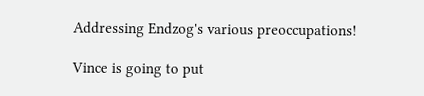Addressing Endzog's various preoccupations!

Vince is going to put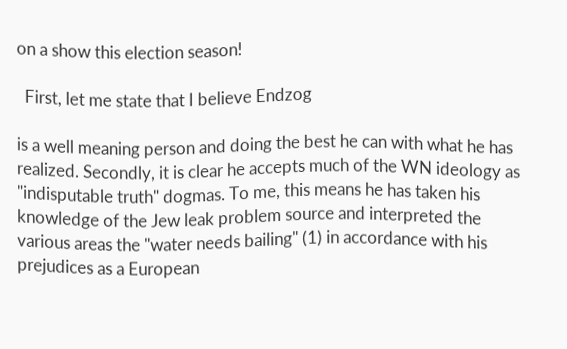on a show this election season!

  First, let me state that I believe Endzog

is a well meaning person and doing the best he can with what he has realized. Secondly, it is clear he accepts much of the WN ideology as "indisputable truth" dogmas. To me, this means he has taken his knowledge of the Jew leak problem source and interpreted the various areas the "water needs bailing" (1) in accordance with his prejudices as a European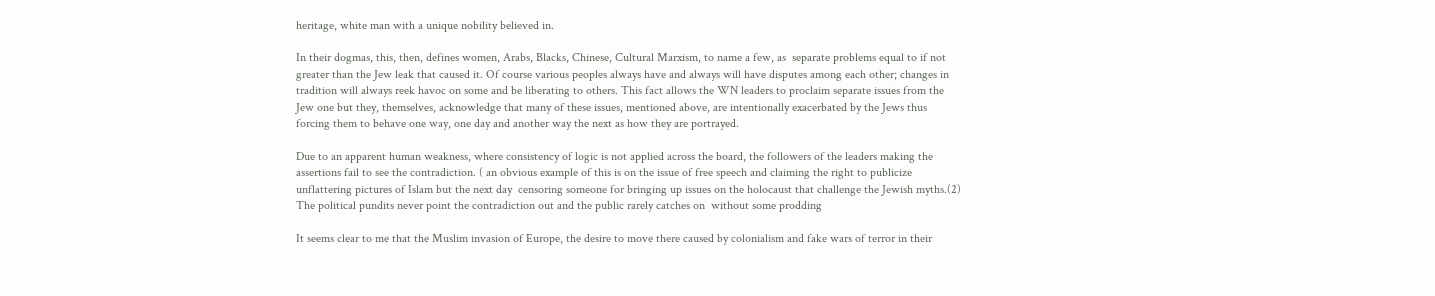heritage, white man with a unique nobility believed in.

In their dogmas, this, then, defines women, Arabs, Blacks, Chinese, Cultural Marxism, to name a few, as  separate problems equal to if not greater than the Jew leak that caused it. Of course various peoples always have and always will have disputes among each other; changes in tradition will always reek havoc on some and be liberating to others. This fact allows the WN leaders to proclaim separate issues from the Jew one but they, themselves, acknowledge that many of these issues, mentioned above, are intentionally exacerbated by the Jews thus forcing them to behave one way, one day and another way the next as how they are portrayed.

Due to an apparent human weakness, where consistency of logic is not applied across the board, the followers of the leaders making the assertions fail to see the contradiction. ( an obvious example of this is on the issue of free speech and claiming the right to publicize unflattering pictures of Islam but the next day  censoring someone for bringing up issues on the holocaust that challenge the Jewish myths.(2) The political pundits never point the contradiction out and the public rarely catches on  without some prodding

It seems clear to me that the Muslim invasion of Europe, the desire to move there caused by colonialism and fake wars of terror in their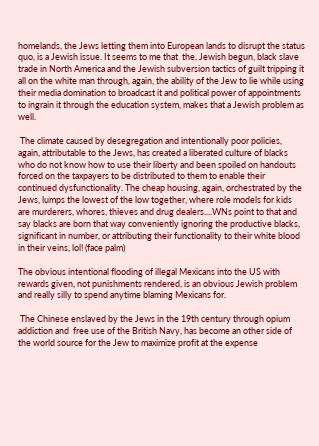homelands, the Jews letting them into European lands to disrupt the status quo, is a Jewish issue. It seems to me that  the, Jewish begun, black slave trade in North America and the Jewish subversion tactics of guilt tripping it all on the white man through, again, the ability of the Jew to lie while using their media domination to broadcast it and political power of appointments to ingrain it through the education system, makes that a Jewish problem as well.

 The climate caused by desegregation and intentionally poor policies, again, attributable to the Jews, has created a liberated culture of blacks who do not know how to use their liberty and been spoiled on handouts forced on the taxpayers to be distributed to them to enable their continued dysfunctionality. The cheap housing, again, orchestrated by the Jews, lumps the lowest of the low together, where role models for kids are murderers, whores, thieves and drug dealers....WNs point to that and say blacks are born that way conveniently ignoring the productive blacks, significant in number, or attributing their functionality to their white blood in their veins, lol! (face palm)

The obvious intentional flooding of illegal Mexicans into the US with rewards given, not punishments rendered, is an obvious Jewish problem and really silly to spend anytime blaming Mexicans for.

 The Chinese enslaved by the Jews in the 19th century through opium addiction and  free use of the British Navy, has become an other side of the world source for the Jew to maximize profit at the expense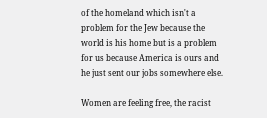of the homeland which isn't a problem for the Jew because the world is his home but is a problem for us because America is ours and he just sent our jobs somewhere else.

Women are feeling free, the racist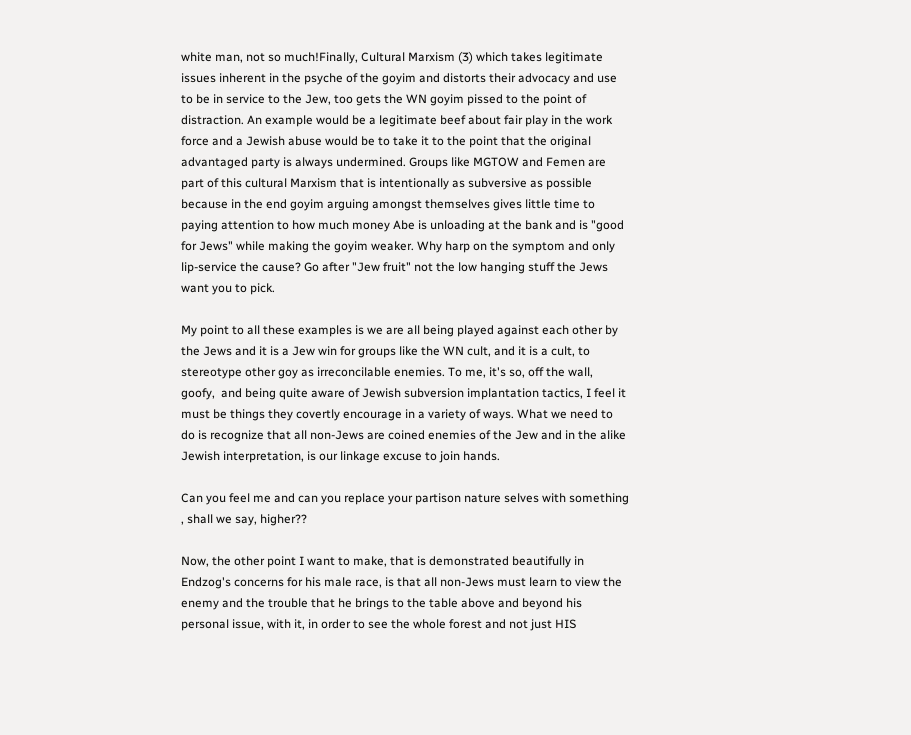white man, not so much!Finally, Cultural Marxism (3) which takes legitimate issues inherent in the psyche of the goyim and distorts their advocacy and use to be in service to the Jew, too gets the WN goyim pissed to the point of distraction. An example would be a legitimate beef about fair play in the work force and a Jewish abuse would be to take it to the point that the original advantaged party is always undermined. Groups like MGTOW and Femen are part of this cultural Marxism that is intentionally as subversive as possible because in the end goyim arguing amongst themselves gives little time to paying attention to how much money Abe is unloading at the bank and is "good for Jews" while making the goyim weaker. Why harp on the symptom and only lip-service the cause? Go after "Jew fruit" not the low hanging stuff the Jews want you to pick.

My point to all these examples is we are all being played against each other by the Jews and it is a Jew win for groups like the WN cult, and it is a cult, to stereotype other goy as irreconcilable enemies. To me, it's so, off the wall, goofy,  and being quite aware of Jewish subversion implantation tactics, I feel it must be things they covertly encourage in a variety of ways. What we need to do is recognize that all non-Jews are coined enemies of the Jew and in the alike Jewish interpretation, is our linkage excuse to join hands.

Can you feel me and can you replace your partison nature selves with something , shall we say, higher??

Now, the other point I want to make, that is demonstrated beautifully in Endzog's concerns for his male race, is that all non-Jews must learn to view the enemy and the trouble that he brings to the table above and beyond his personal issue, with it, in order to see the whole forest and not just HIS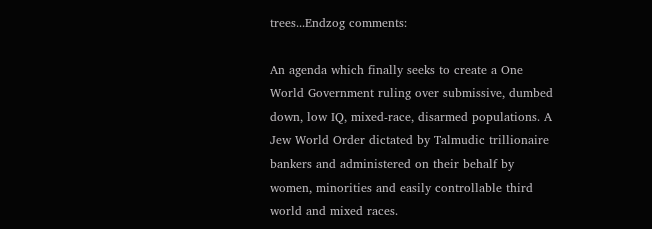trees...Endzog comments:

An agenda which finally seeks to create a One World Government ruling over submissive, dumbed down, low IQ, mixed-race, disarmed populations. A Jew World Order dictated by Talmudic trillionaire bankers and administered on their behalf by women, minorities and easily controllable third world and mixed races.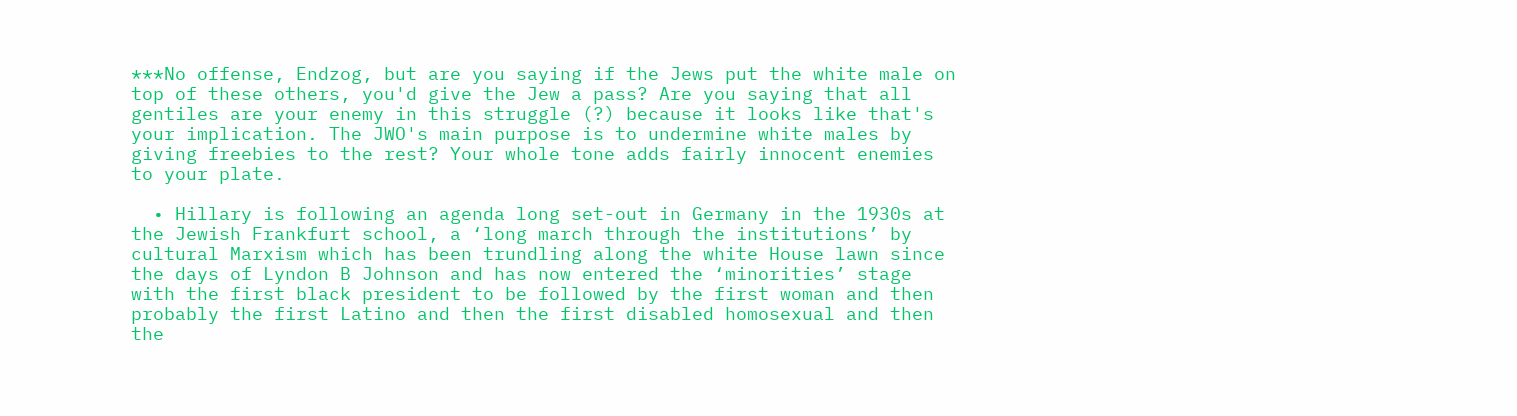***No offense, Endzog, but are you saying if the Jews put the white male on top of these others, you'd give the Jew a pass? Are you saying that all gentiles are your enemy in this struggle (?) because it looks like that's your implication. The JWO's main purpose is to undermine white males by giving freebies to the rest? Your whole tone adds fairly innocent enemies to your plate.

  • Hillary is following an agenda long set-out in Germany in the 1930s at the Jewish Frankfurt school, a ‘long march through the institutions’ by cultural Marxism which has been trundling along the white House lawn since the days of Lyndon B Johnson and has now entered the ‘minorities’ stage with the first black president to be followed by the first woman and then probably the first Latino and then the first disabled homosexual and then the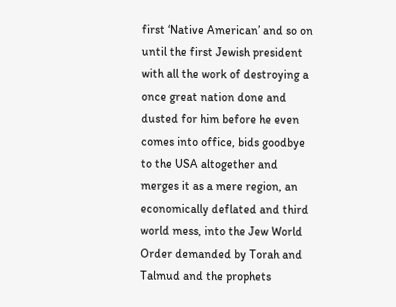first ‘Native American’ and so on until the first Jewish president with all the work of destroying a once great nation done and dusted for him before he even comes into office, bids goodbye to the USA altogether and merges it as a mere region, an economically deflated and third world mess, into the Jew World Order demanded by Torah and Talmud and the prophets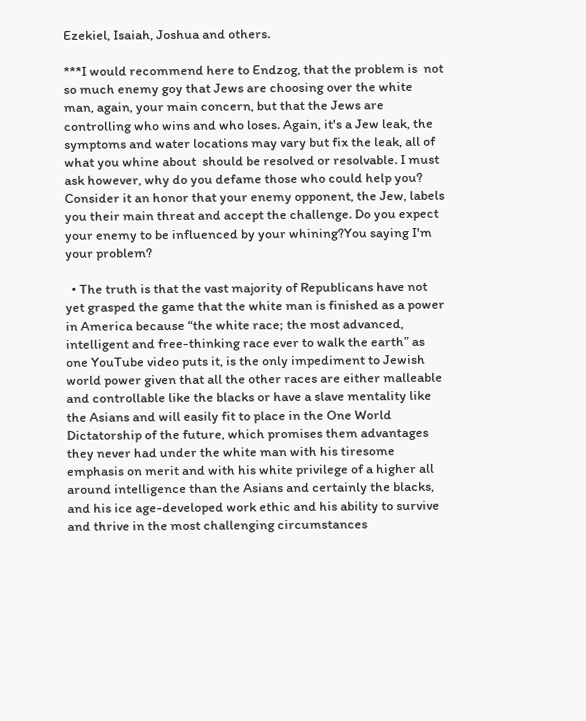Ezekiel, Isaiah, Joshua and others.

***I would recommend here to Endzog, that the problem is  not so much enemy goy that Jews are choosing over the white man, again, your main concern, but that the Jews are controlling who wins and who loses. Again, it's a Jew leak, the symptoms and water locations may vary but fix the leak, all of what you whine about  should be resolved or resolvable. I must ask however, why do you defame those who could help you? Consider it an honor that your enemy opponent, the Jew, labels you their main threat and accept the challenge. Do you expect your enemy to be influenced by your whining?You saying I'm your problem?

  • The truth is that the vast majority of Republicans have not yet grasped the game that the white man is finished as a power in America because “the white race; the most advanced, intelligent and free-thinking race ever to walk the earth” as one YouTube video puts it, is the only impediment to Jewish world power given that all the other races are either malleable and controllable like the blacks or have a slave mentality like the Asians and will easily fit to place in the One World Dictatorship of the future, which promises them advantages they never had under the white man with his tiresome emphasis on merit and with his white privilege of a higher all around intelligence than the Asians and certainly the blacks, and his ice age-developed work ethic and his ability to survive and thrive in the most challenging circumstances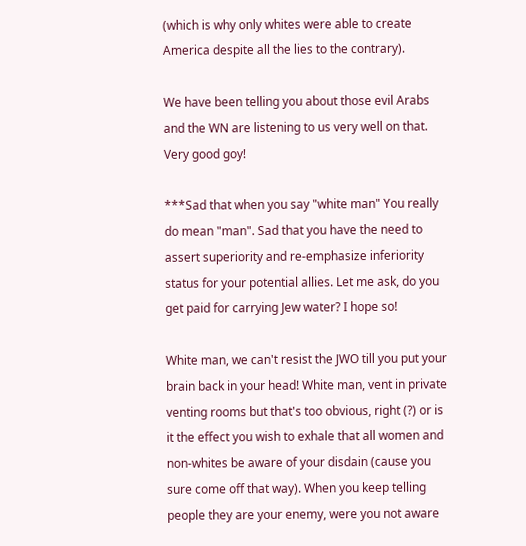(which is why only whites were able to create America despite all the lies to the contrary).

We have been telling you about those evil Arabs and the WN are listening to us very well on that. Very good goy!

***Sad that when you say "white man" You really do mean "man". Sad that you have the need to assert superiority and re-emphasize inferiority status for your potential allies. Let me ask, do you get paid for carrying Jew water? I hope so!

White man, we can't resist the JWO till you put your brain back in your head! White man, vent in private venting rooms but that's too obvious, right (?) or is it the effect you wish to exhale that all women and non-whites be aware of your disdain (cause you sure come off that way). When you keep telling people they are your enemy, were you not aware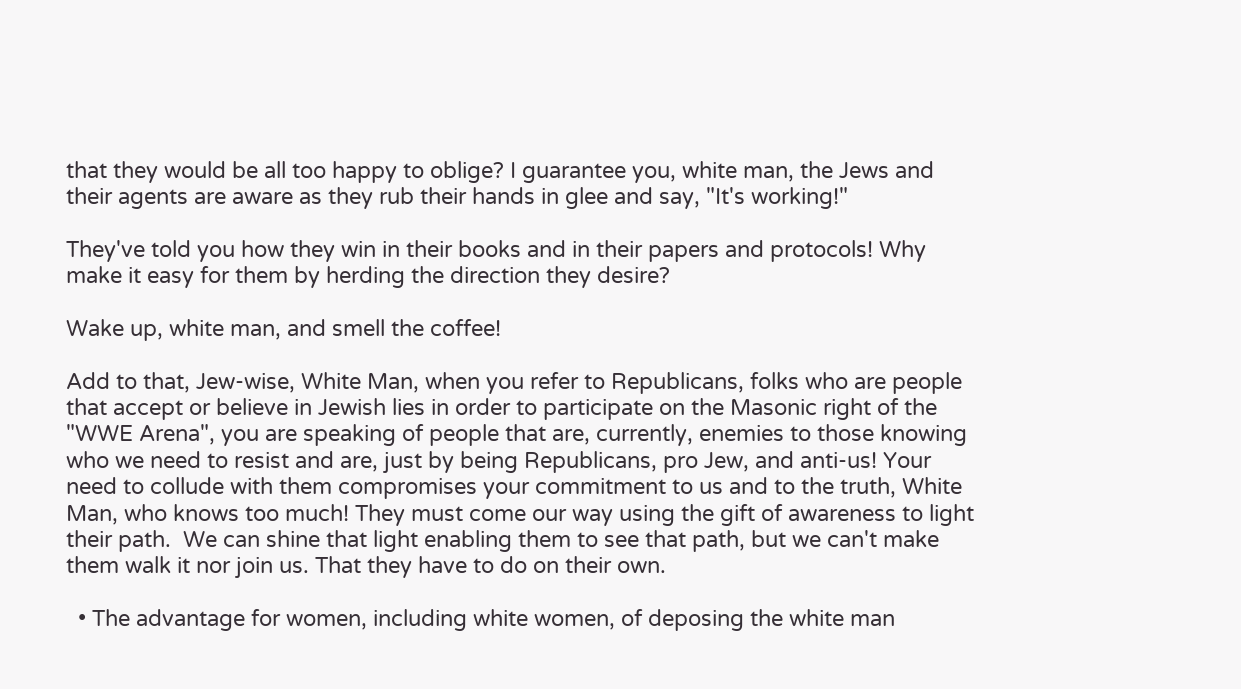that they would be all too happy to oblige? I guarantee you, white man, the Jews and their agents are aware as they rub their hands in glee and say, "It's working!"

They've told you how they win in their books and in their papers and protocols! Why make it easy for them by herding the direction they desire?

Wake up, white man, and smell the coffee!

Add to that, Jew-wise, White Man, when you refer to Republicans, folks who are people that accept or believe in Jewish lies in order to participate on the Masonic right of the "WWE Arena", you are speaking of people that are, currently, enemies to those knowing who we need to resist and are, just by being Republicans, pro Jew, and anti-us! Your need to collude with them compromises your commitment to us and to the truth, White Man, who knows too much! They must come our way using the gift of awareness to light their path.  We can shine that light enabling them to see that path, but we can't make them walk it nor join us. That they have to do on their own.

  • The advantage for women, including white women, of deposing the white man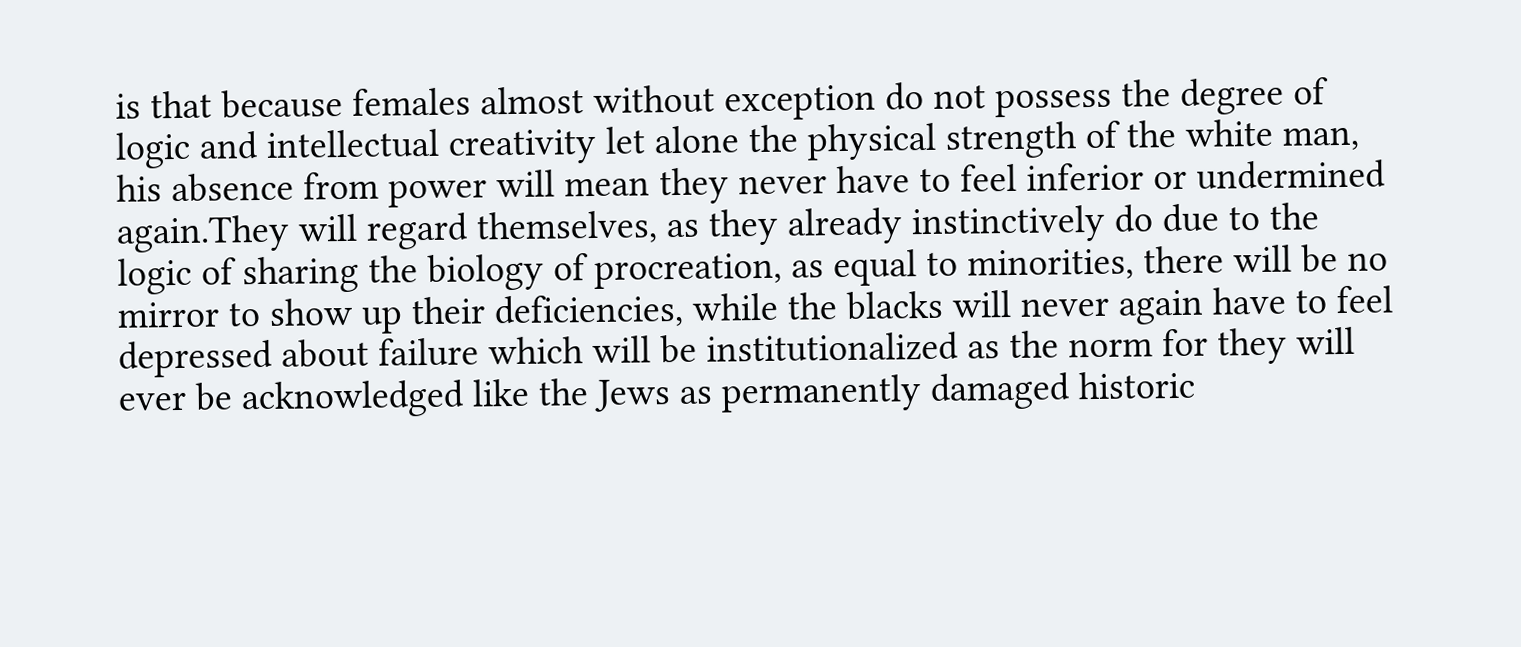is that because females almost without exception do not possess the degree of logic and intellectual creativity let alone the physical strength of the white man, his absence from power will mean they never have to feel inferior or undermined again.They will regard themselves, as they already instinctively do due to the logic of sharing the biology of procreation, as equal to minorities, there will be no mirror to show up their deficiencies, while the blacks will never again have to feel depressed about failure which will be institutionalized as the norm for they will ever be acknowledged like the Jews as permanently damaged historic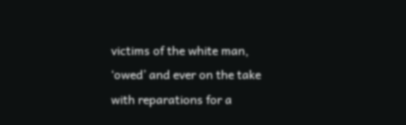victims of the white man, ‘owed’ and ever on the take with reparations for a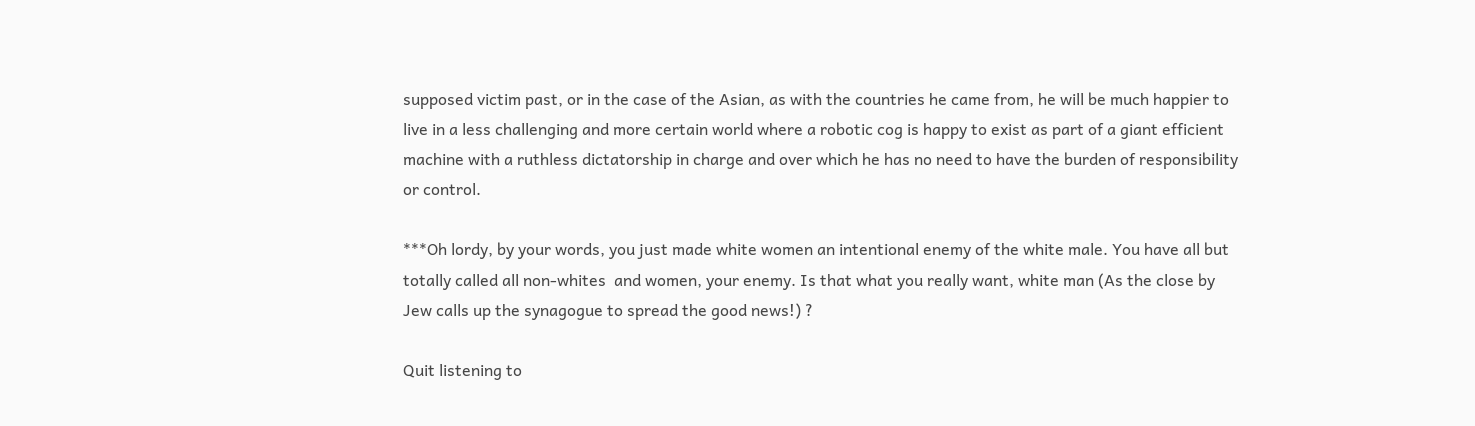supposed victim past, or in the case of the Asian, as with the countries he came from, he will be much happier to live in a less challenging and more certain world where a robotic cog is happy to exist as part of a giant efficient machine with a ruthless dictatorship in charge and over which he has no need to have the burden of responsibility or control.

***Oh lordy, by your words, you just made white women an intentional enemy of the white male. You have all but totally called all non-whites  and women, your enemy. Is that what you really want, white man (As the close by Jew calls up the synagogue to spread the good news!) ?

Quit listening to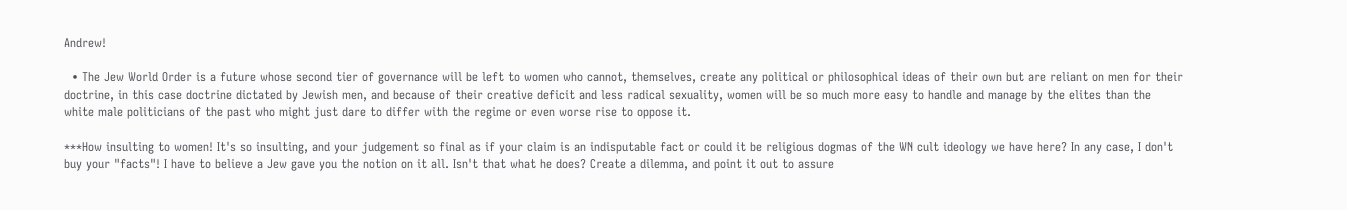Andrew!

  • The Jew World Order is a future whose second tier of governance will be left to women who cannot, themselves, create any political or philosophical ideas of their own but are reliant on men for their doctrine, in this case doctrine dictated by Jewish men, and because of their creative deficit and less radical sexuality, women will be so much more easy to handle and manage by the elites than the white male politicians of the past who might just dare to differ with the regime or even worse rise to oppose it.

***How insulting to women! It's so insulting, and your judgement so final as if your claim is an indisputable fact or could it be religious dogmas of the WN cult ideology we have here? In any case, I don't buy your "facts"! I have to believe a Jew gave you the notion on it all. Isn't that what he does? Create a dilemma, and point it out to assure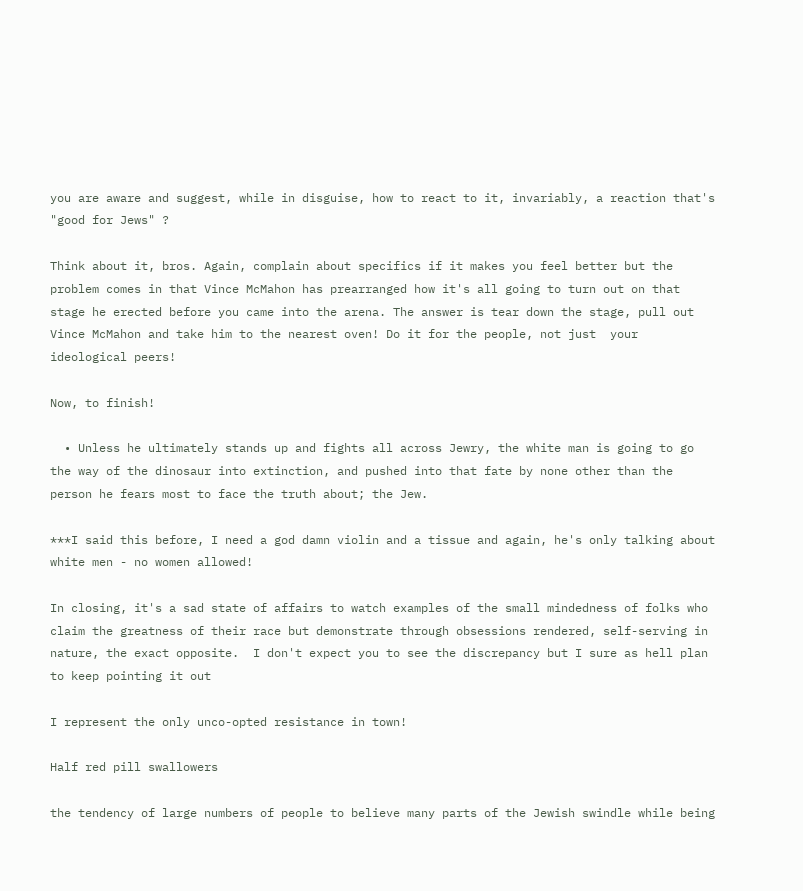you are aware and suggest, while in disguise, how to react to it, invariably, a reaction that's "good for Jews" ?

Think about it, bros. Again, complain about specifics if it makes you feel better but the problem comes in that Vince McMahon has prearranged how it's all going to turn out on that stage he erected before you came into the arena. The answer is tear down the stage, pull out Vince McMahon and take him to the nearest oven! Do it for the people, not just  your ideological peers!

Now, to finish!

  • Unless he ultimately stands up and fights all across Jewry, the white man is going to go the way of the dinosaur into extinction, and pushed into that fate by none other than the person he fears most to face the truth about; the Jew.

***I said this before, I need a god damn violin and a tissue and again, he's only talking about white men - no women allowed!

In closing, it's a sad state of affairs to watch examples of the small mindedness of folks who claim the greatness of their race but demonstrate through obsessions rendered, self-serving in nature, the exact opposite.  I don't expect you to see the discrepancy but I sure as hell plan to keep pointing it out

I represent the only unco-opted resistance in town!

Half red pill swallowers

the tendency of large numbers of people to believe many parts of the Jewish swindle while being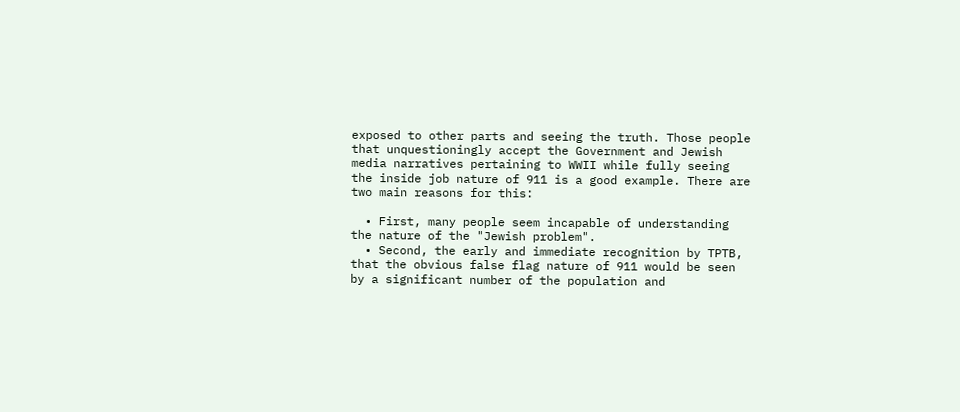exposed to other parts and seeing the truth. Those people that unquestioningly accept the Government and Jewish media narratives pertaining to WWII while fully seeing the inside job nature of 911 is a good example. There are two main reasons for this:

  • First, many people seem incapable of understanding the nature of the "Jewish problem".
  • Second, the early and immediate recognition by TPTB, that the obvious false flag nature of 911 would be seen by a significant number of the population and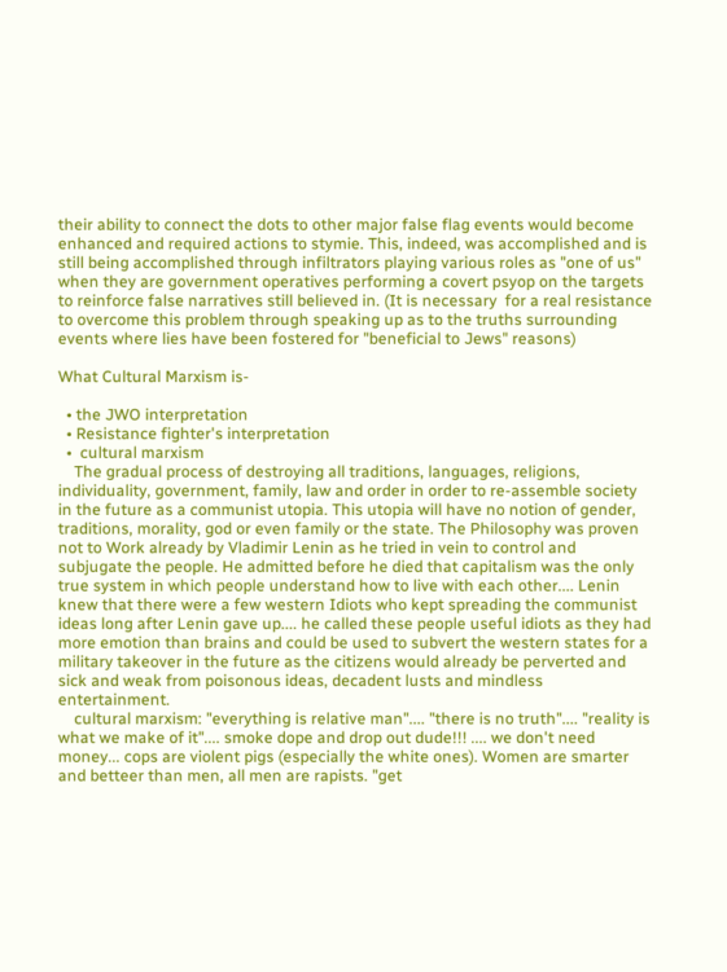their ability to connect the dots to other major false flag events would become enhanced and required actions to stymie. This, indeed, was accomplished and is still being accomplished through infiltrators playing various roles as "one of us" when they are government operatives performing a covert psyop on the targets to reinforce false narratives still believed in. (It is necessary  for a real resistance to overcome this problem through speaking up as to the truths surrounding events where lies have been fostered for "beneficial to Jews" reasons)

What Cultural Marxism is-

  • the JWO interpretation
  • Resistance fighter's interpretation
  •  cultural marxism
    The gradual process of destroying all traditions, languages, religions, individuality, government, family, law and order in order to re-assemble society in the future as a communist utopia. This utopia will have no notion of gender, traditions, morality, god or even family or the state. The Philosophy was proven not to Work already by Vladimir Lenin as he tried in vein to control and subjugate the people. He admitted before he died that capitalism was the only true system in which people understand how to live with each other.... Lenin knew that there were a few western Idiots who kept spreading the communist ideas long after Lenin gave up.... he called these people useful idiots as they had more emotion than brains and could be used to subvert the western states for a military takeover in the future as the citizens would already be perverted and sick and weak from poisonous ideas, decadent lusts and mindless entertainment.
    cultural marxism: "everything is relative man".... "there is no truth".... "reality is what we make of it".... smoke dope and drop out dude!!! .... we don't need money... cops are violent pigs (especially the white ones). Women are smarter and betteer than men, all men are rapists. "get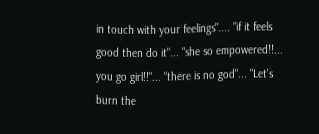in touch with your feelings".... "if it feels good then do it"... "she so empowered!!... you go girl!!"... "there is no god"... "Let's burn the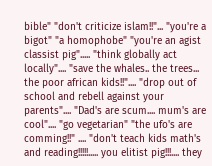bible" "don't criticize islam!!"... "you're a bigot" "a homophobe" "you're an agist classist pig"..... "think globally act locally".... "save the whales.. the trees... the poor african kids!!".... "drop out of school and rebell against your parents".... "Dad's are scum.... mum's are cool".... "go vegetarian" "the ufo's are comming!!" .... "don't teach kids math's and reading!!!!!..... you elitist pig!!!.... they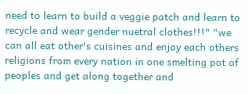need to learn to build a veggie patch and learn to recycle and wear gender nuetral clothes!!!" "we can all eat other's cuisines and enjoy each others religions from every nation in one smelting pot of peoples and get along together and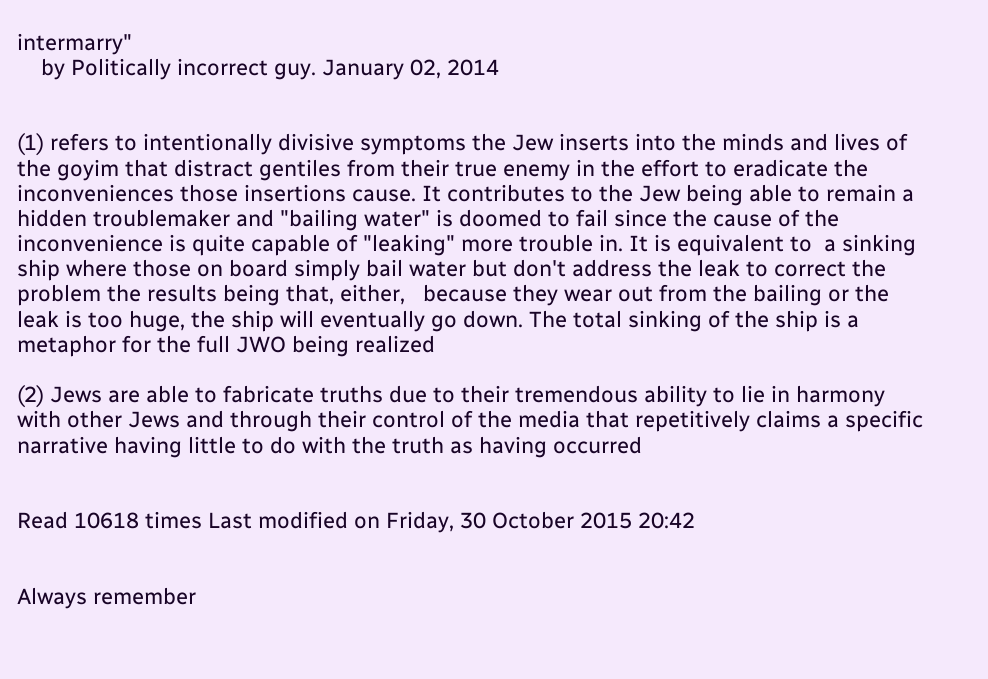intermarry"
    by Politically incorrect guy. January 02, 2014


(1) refers to intentionally divisive symptoms the Jew inserts into the minds and lives of the goyim that distract gentiles from their true enemy in the effort to eradicate the inconveniences those insertions cause. It contributes to the Jew being able to remain a hidden troublemaker and "bailing water" is doomed to fail since the cause of the inconvenience is quite capable of "leaking" more trouble in. It is equivalent to  a sinking ship where those on board simply bail water but don't address the leak to correct the problem the results being that, either,   because they wear out from the bailing or the leak is too huge, the ship will eventually go down. The total sinking of the ship is a metaphor for the full JWO being realized

(2) Jews are able to fabricate truths due to their tremendous ability to lie in harmony with other Jews and through their control of the media that repetitively claims a specific narrative having little to do with the truth as having occurred


Read 10618 times Last modified on Friday, 30 October 2015 20:42


Always remember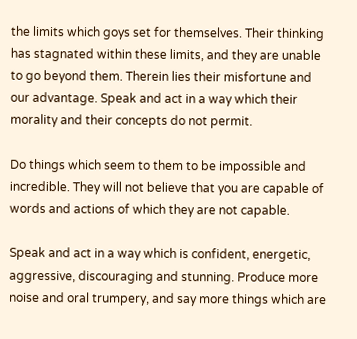the limits which goys set for themselves. Their thinking has stagnated within these limits, and they are unable to go beyond them. Therein lies their misfortune and our advantage. Speak and act in a way which their morality and their concepts do not permit.

Do things which seem to them to be impossible and incredible. They will not believe that you are capable of words and actions of which they are not capable.

Speak and act in a way which is confident, energetic, aggressive, discouraging and stunning. Produce more noise and oral trumpery, and say more things which are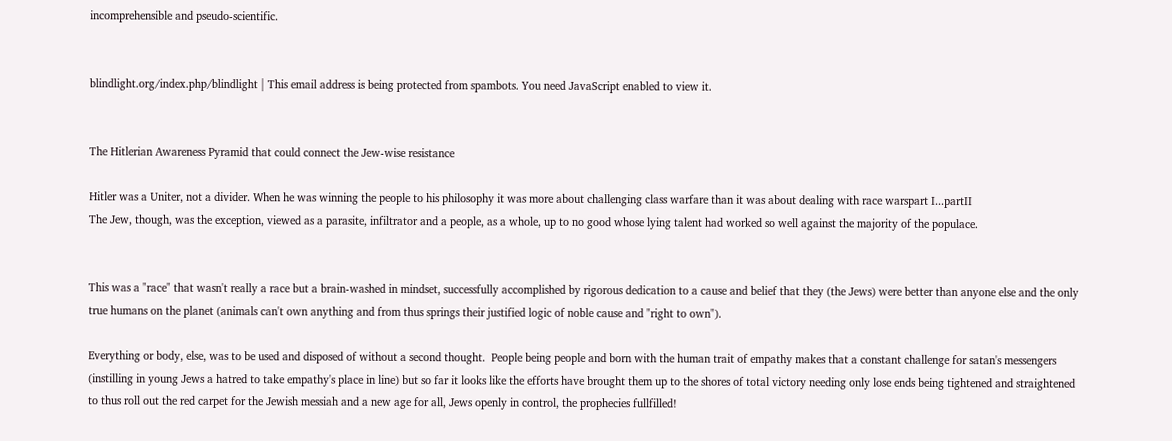incomprehensible and pseudo-scientific.


blindlight.org/index.php/blindlight | This email address is being protected from spambots. You need JavaScript enabled to view it.


The Hitlerian Awareness Pyramid that could connect the Jew-wise resistance

Hitler was a Uniter, not a divider. When he was winning the people to his philosophy it was more about challenging class warfare than it was about dealing with race warspart I...partII
The Jew, though, was the exception, viewed as a parasite, infiltrator and a people, as a whole, up to no good whose lying talent had worked so well against the majority of the populace.


This was a "race" that wasn't really a race but a brain-washed in mindset, successfully accomplished by rigorous dedication to a cause and belief that they (the Jews) were better than anyone else and the only true humans on the planet (animals can't own anything and from thus springs their justified logic of noble cause and "right to own").

Everything or body, else, was to be used and disposed of without a second thought.  People being people and born with the human trait of empathy makes that a constant challenge for satan's messengers (instilling in young Jews a hatred to take empathy's place in line) but so far it looks like the efforts have brought them up to the shores of total victory needing only lose ends being tightened and straightened to thus roll out the red carpet for the Jewish messiah and a new age for all, Jews openly in control, the prophecies fullfilled!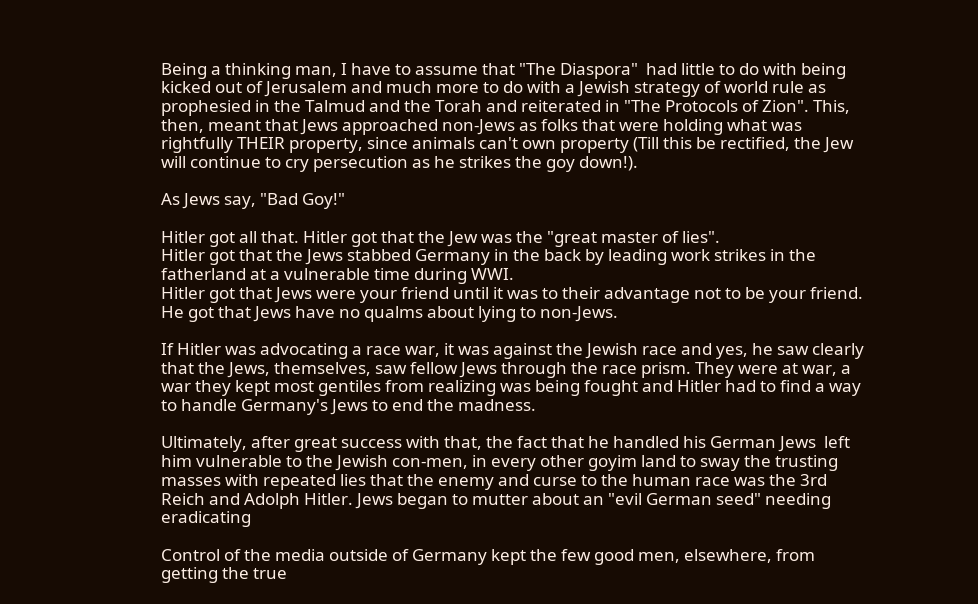Being a thinking man, I have to assume that "The Diaspora"  had little to do with being kicked out of Jerusalem and much more to do with a Jewish strategy of world rule as prophesied in the Talmud and the Torah and reiterated in "The Protocols of Zion". This, then, meant that Jews approached non-Jews as folks that were holding what was rightfully THEIR property, since animals can't own property (Till this be rectified, the Jew will continue to cry persecution as he strikes the goy down!).

As Jews say, "Bad Goy!"

Hitler got all that. Hitler got that the Jew was the "great master of lies".
Hitler got that the Jews stabbed Germany in the back by leading work strikes in the fatherland at a vulnerable time during WWI.
Hitler got that Jews were your friend until it was to their advantage not to be your friend.
He got that Jews have no qualms about lying to non-Jews.

If Hitler was advocating a race war, it was against the Jewish race and yes, he saw clearly that the Jews, themselves, saw fellow Jews through the race prism. They were at war, a war they kept most gentiles from realizing was being fought and Hitler had to find a way to handle Germany's Jews to end the madness.

Ultimately, after great success with that, the fact that he handled his German Jews  left him vulnerable to the Jewish con-men, in every other goyim land to sway the trusting masses with repeated lies that the enemy and curse to the human race was the 3rd Reich and Adolph Hitler. Jews began to mutter about an "evil German seed" needing eradicating

Control of the media outside of Germany kept the few good men, elsewhere, from getting the true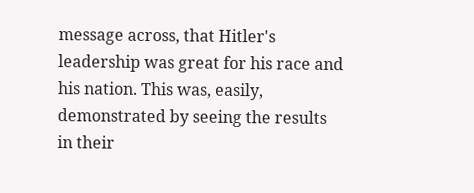message across, that Hitler's leadership was great for his race and his nation. This was, easily, demonstrated by seeing the results in their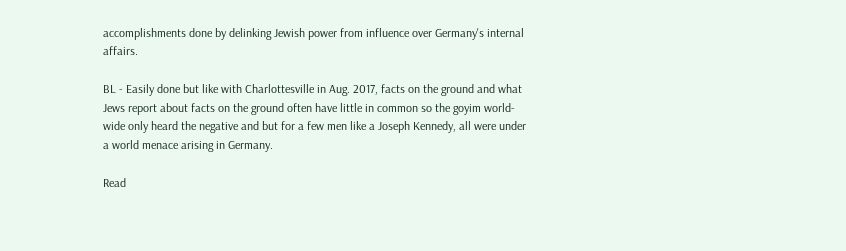accomplishments done by delinking Jewish power from influence over Germany's internal affairs.

BL - Easily done but like with Charlottesville in Aug. 2017, facts on the ground and what Jews report about facts on the ground often have little in common so the goyim world-wide only heard the negative and but for a few men like a Joseph Kennedy, all were under a world menace arising in Germany.

Read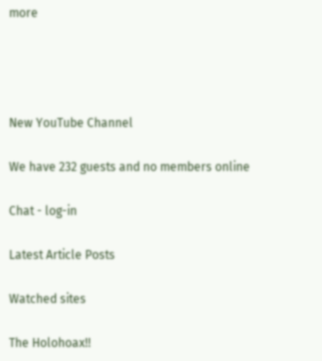more




New YouTube Channel

We have 232 guests and no members online

Chat - log-in

Latest Article Posts

Watched sites

The Holohoax!!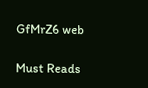GfMrZ6 web

Must Reads